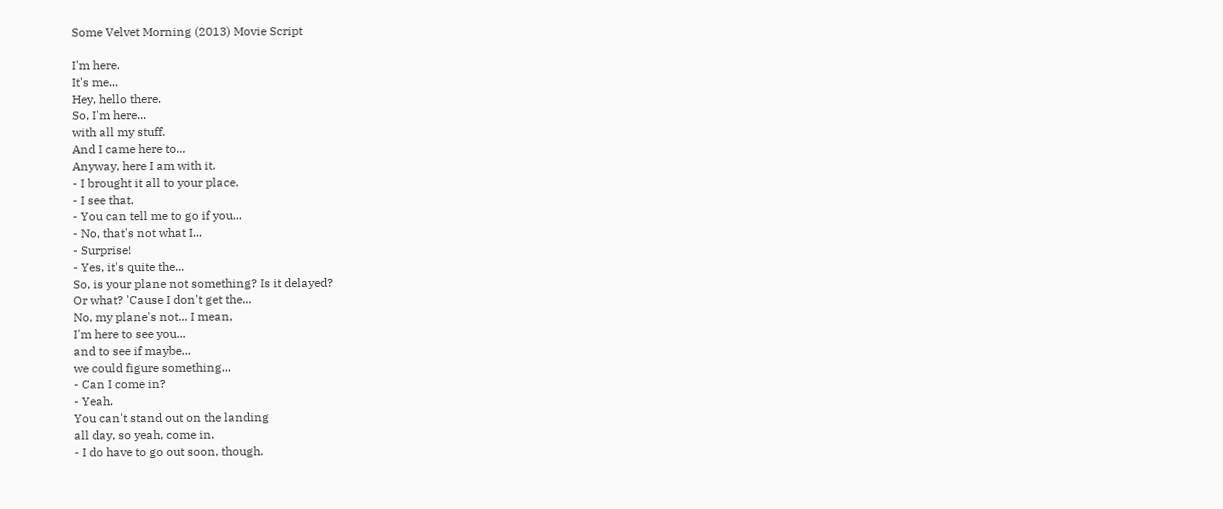Some Velvet Morning (2013) Movie Script

I'm here.
It's me...
Hey, hello there.
So, I'm here...
with all my stuff.
And I came here to...
Anyway, here I am with it.
- I brought it all to your place.
- I see that.
- You can tell me to go if you...
- No, that's not what I...
- Surprise!
- Yes, it's quite the...
So, is your plane not something? Is it delayed?
Or what? 'Cause I don't get the...
No, my plane's not... I mean,
I'm here to see you...
and to see if maybe...
we could figure something...
- Can I come in?
- Yeah.
You can't stand out on the landing
all day, so yeah, come in.
- I do have to go out soon, though.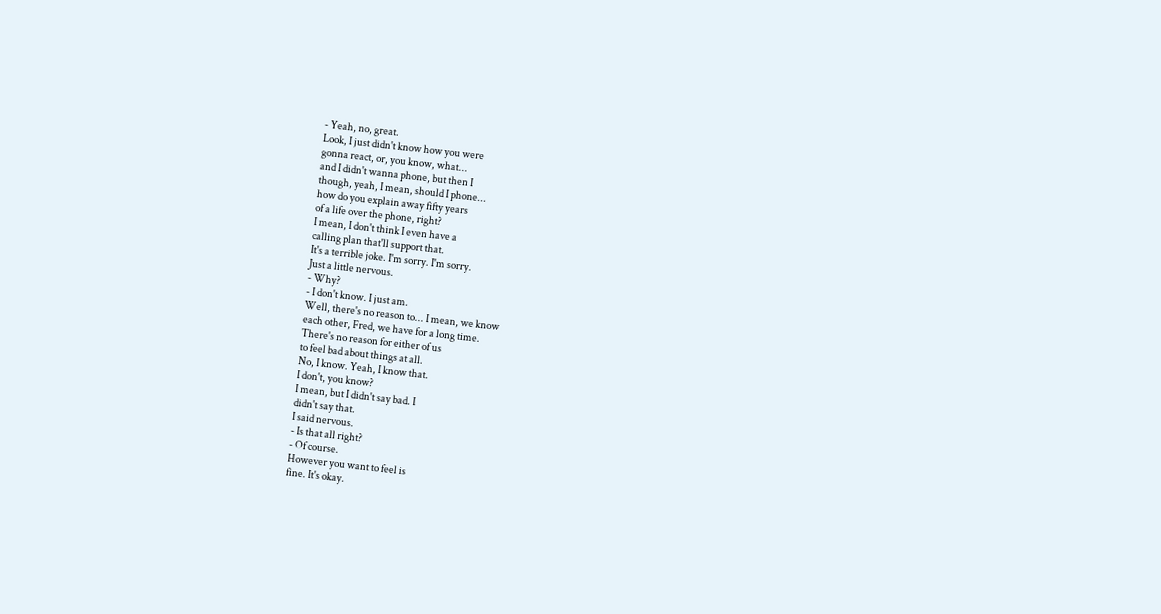- Yeah, no, great.
Look, I just didn't know how you were
gonna react, or, you know, what...
and I didn't wanna phone, but then I
though, yeah, I mean, should I phone...
how do you explain away fifty years
of a life over the phone, right?
I mean, I don't think I even have a
calling plan that'll support that.
It's a terrible joke. I'm sorry. I'm sorry.
Just a little nervous.
- Why?
- I don't know. I just am.
Well, there's no reason to... I mean, we know
each other, Fred, we have for a long time.
There's no reason for either of us
to feel bad about things at all.
No, I know. Yeah, I know that.
I don't, you know?
I mean, but I didn't say bad. I
didn't say that.
I said nervous.
- Is that all right?
- Of course.
However you want to feel is
fine. It's okay.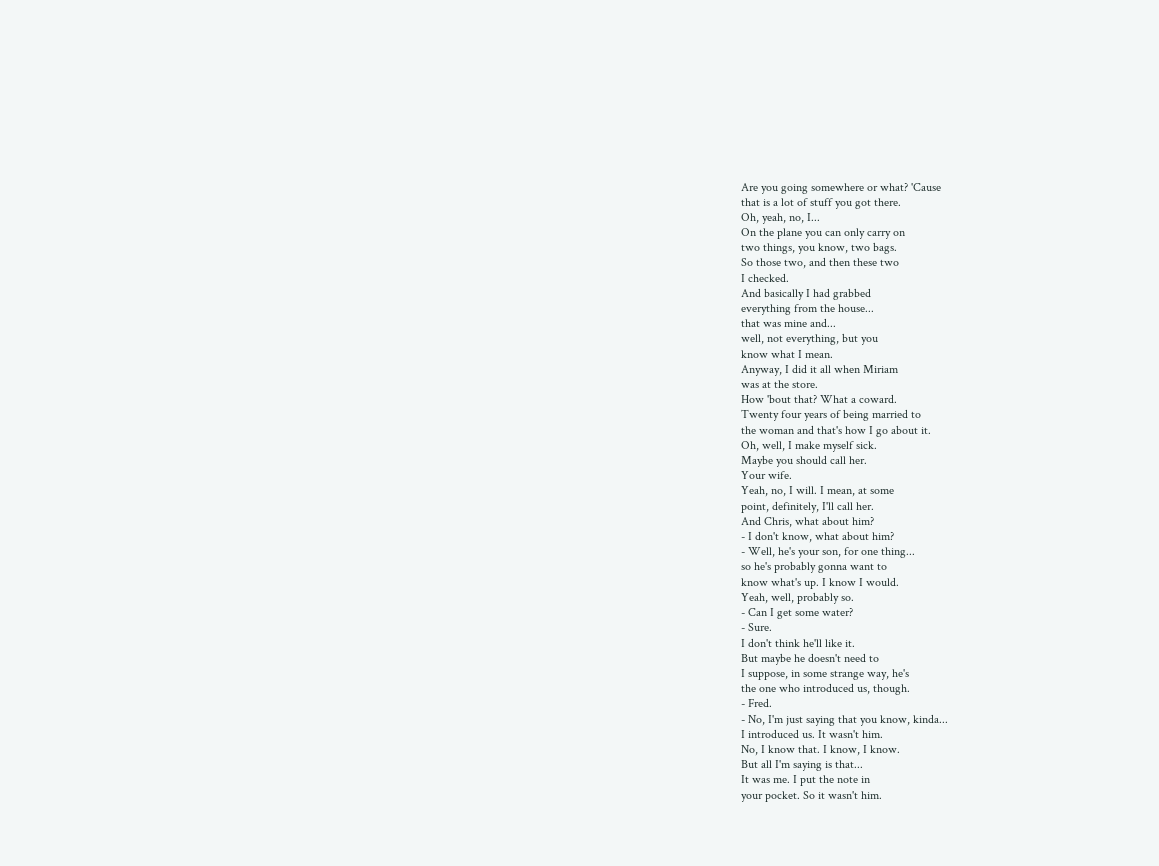Are you going somewhere or what? 'Cause
that is a lot of stuff you got there.
Oh, yeah, no, I...
On the plane you can only carry on
two things, you know, two bags.
So those two, and then these two
I checked.
And basically I had grabbed
everything from the house...
that was mine and...
well, not everything, but you
know what I mean.
Anyway, I did it all when Miriam
was at the store.
How 'bout that? What a coward.
Twenty four years of being married to
the woman and that's how I go about it.
Oh, well, I make myself sick.
Maybe you should call her.
Your wife.
Yeah, no, I will. I mean, at some
point, definitely, I'll call her.
And Chris, what about him?
- I don't know, what about him?
- Well, he's your son, for one thing...
so he's probably gonna want to
know what's up. I know I would.
Yeah, well, probably so.
- Can I get some water?
- Sure.
I don't think he'll like it.
But maybe he doesn't need to
I suppose, in some strange way, he's
the one who introduced us, though.
- Fred.
- No, I'm just saying that you know, kinda...
I introduced us. It wasn't him.
No, I know that. I know, I know.
But all I'm saying is that...
It was me. I put the note in
your pocket. So it wasn't him.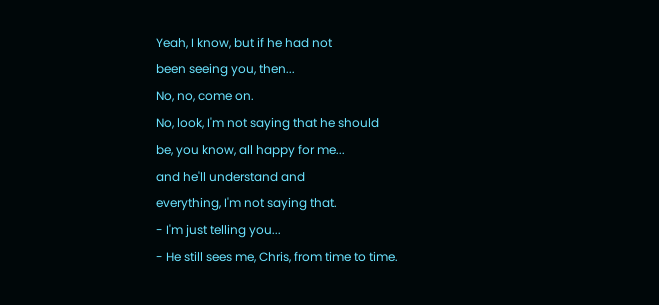Yeah, I know, but if he had not
been seeing you, then...
No, no, come on.
No, look, I'm not saying that he should
be, you know, all happy for me...
and he'll understand and
everything, I'm not saying that.
- I'm just telling you...
- He still sees me, Chris, from time to time.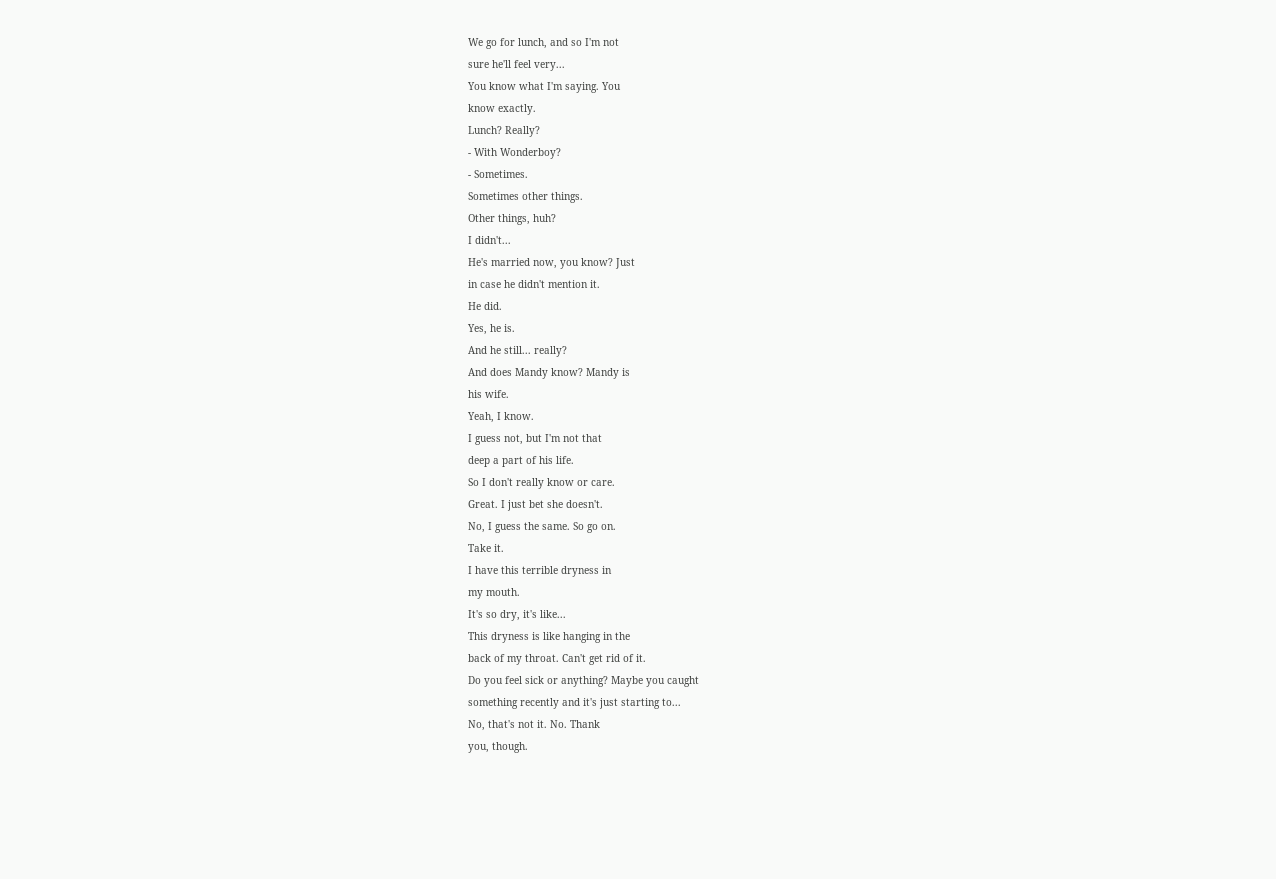We go for lunch, and so I'm not
sure he'll feel very...
You know what I'm saying. You
know exactly.
Lunch? Really?
- With Wonderboy?
- Sometimes.
Sometimes other things.
Other things, huh?
I didn't...
He's married now, you know? Just
in case he didn't mention it.
He did.
Yes, he is.
And he still... really?
And does Mandy know? Mandy is
his wife.
Yeah, I know.
I guess not, but I'm not that
deep a part of his life.
So I don't really know or care.
Great. I just bet she doesn't.
No, I guess the same. So go on.
Take it.
I have this terrible dryness in
my mouth.
It's so dry, it's like...
This dryness is like hanging in the
back of my throat. Can't get rid of it.
Do you feel sick or anything? Maybe you caught
something recently and it's just starting to...
No, that's not it. No. Thank
you, though.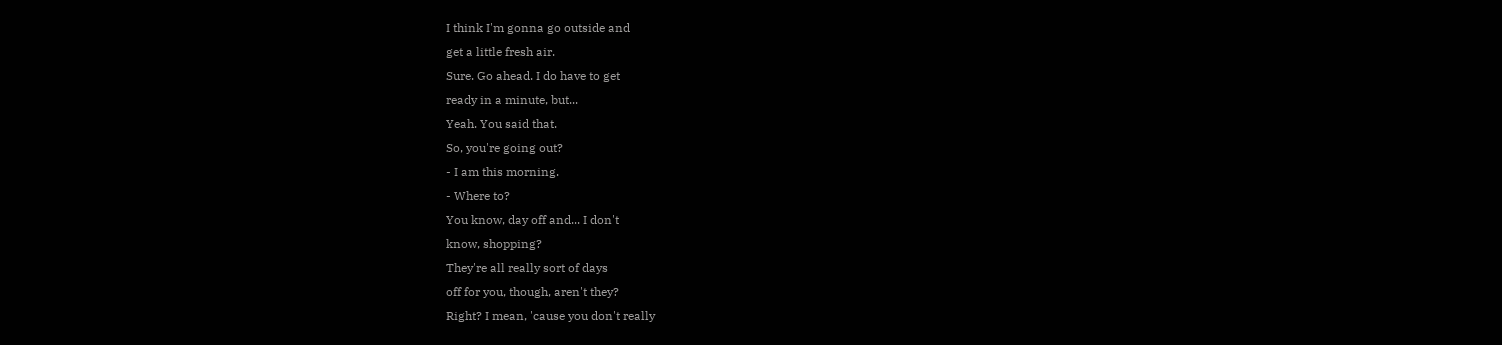I think I'm gonna go outside and
get a little fresh air.
Sure. Go ahead. I do have to get
ready in a minute, but...
Yeah. You said that.
So, you're going out?
- I am this morning.
- Where to?
You know, day off and... I don't
know, shopping?
They're all really sort of days
off for you, though, aren't they?
Right? I mean, 'cause you don't really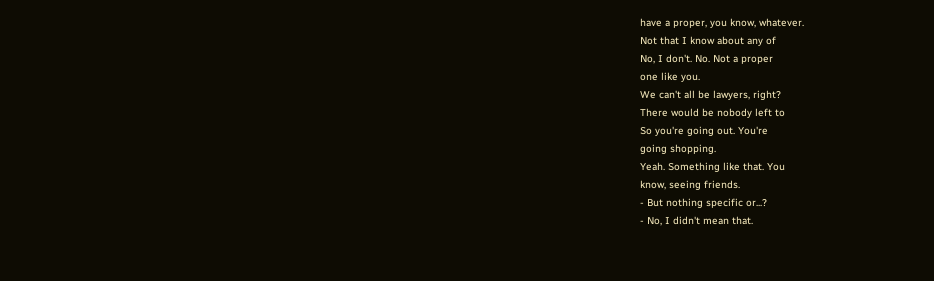have a proper, you know, whatever.
Not that I know about any of
No, I don't. No. Not a proper
one like you.
We can't all be lawyers, right?
There would be nobody left to
So you're going out. You're
going shopping.
Yeah. Something like that. You
know, seeing friends.
- But nothing specific or...?
- No, I didn't mean that.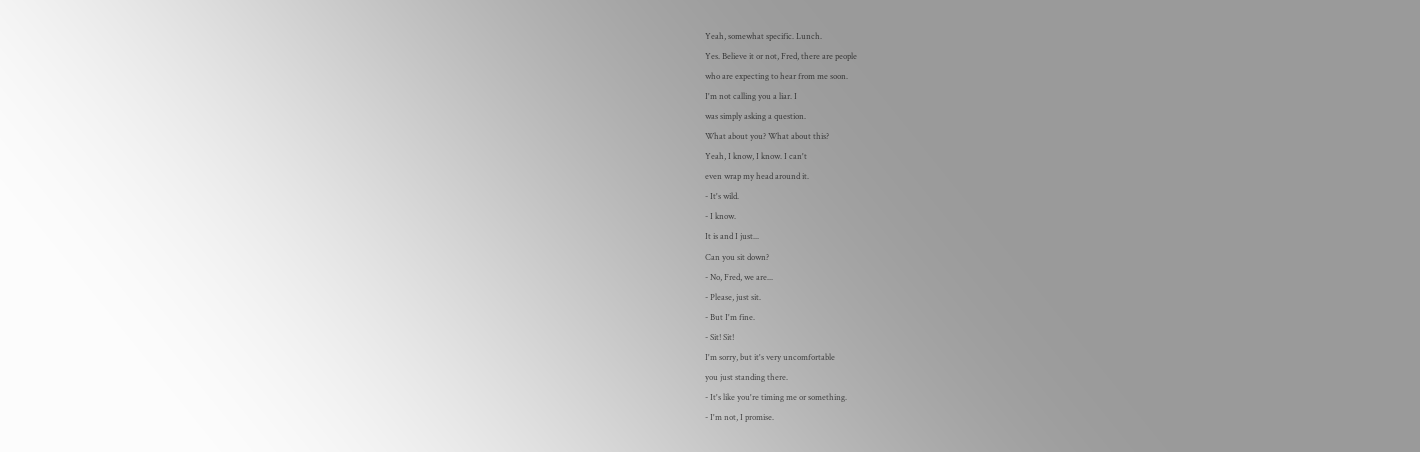Yeah, somewhat specific. Lunch.
Yes. Believe it or not, Fred, there are people
who are expecting to hear from me soon.
I'm not calling you a liar. I
was simply asking a question.
What about you? What about this?
Yeah, I know, I know. I can't
even wrap my head around it.
- It's wild.
- I know.
It is and I just...
Can you sit down?
- No, Fred, we are...
- Please, just sit.
- But I'm fine.
- Sit! Sit!
I'm sorry, but it's very uncomfortable
you just standing there.
- It's like you're timing me or something.
- I'm not, I promise.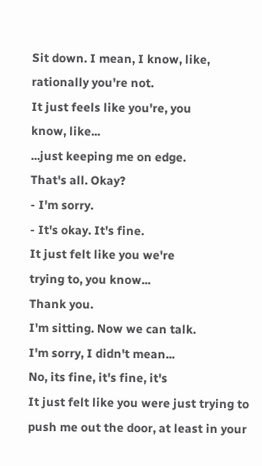Sit down. I mean, I know, like,
rationally you're not.
It just feels like you're, you
know, like...
...just keeping me on edge.
That's all. Okay?
- I'm sorry.
- It's okay. It's fine.
It just felt like you we're
trying to, you know...
Thank you.
I'm sitting. Now we can talk.
I'm sorry, I didn't mean...
No, its fine, it's fine, it's
It just felt like you were just trying to
push me out the door, at least in your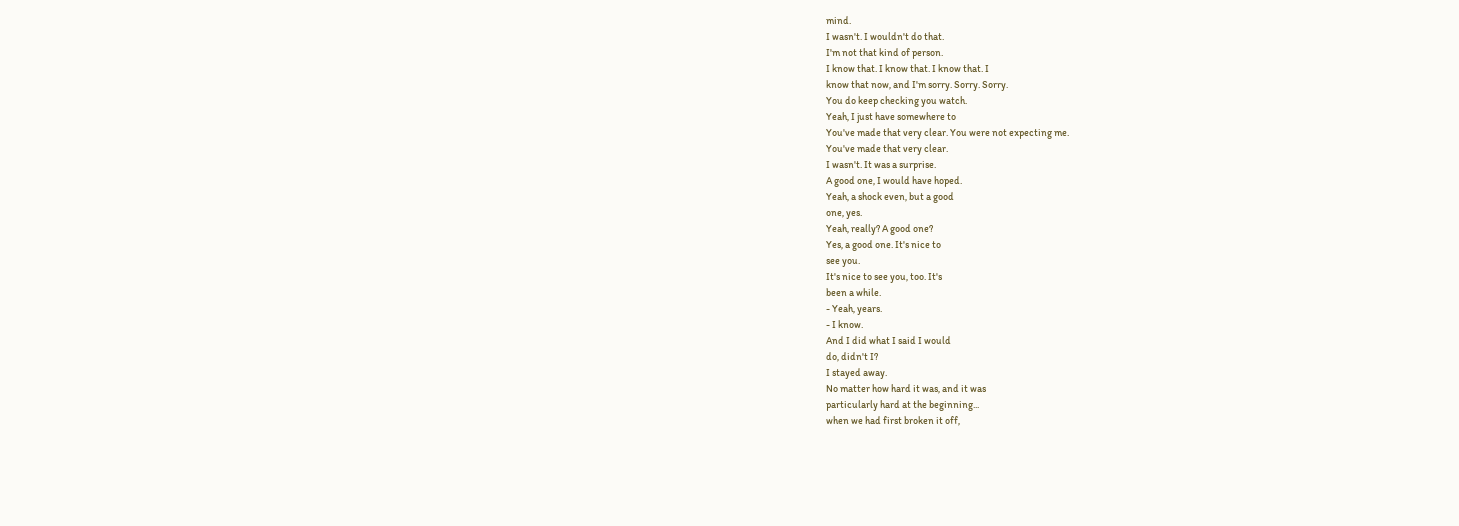mind.
I wasn't. I wouldn't do that.
I'm not that kind of person.
I know that. I know that. I know that. I
know that now, and I'm sorry. Sorry. Sorry.
You do keep checking you watch.
Yeah, I just have somewhere to
You've made that very clear. You were not expecting me.
You've made that very clear.
I wasn't. It was a surprise.
A good one, I would have hoped.
Yeah, a shock even, but a good
one, yes.
Yeah, really? A good one?
Yes, a good one. It's nice to
see you.
It's nice to see you, too. It's
been a while.
- Yeah, years.
- I know.
And I did what I said I would
do, didn't I?
I stayed away.
No matter how hard it was, and it was
particularly hard at the beginning...
when we had first broken it off,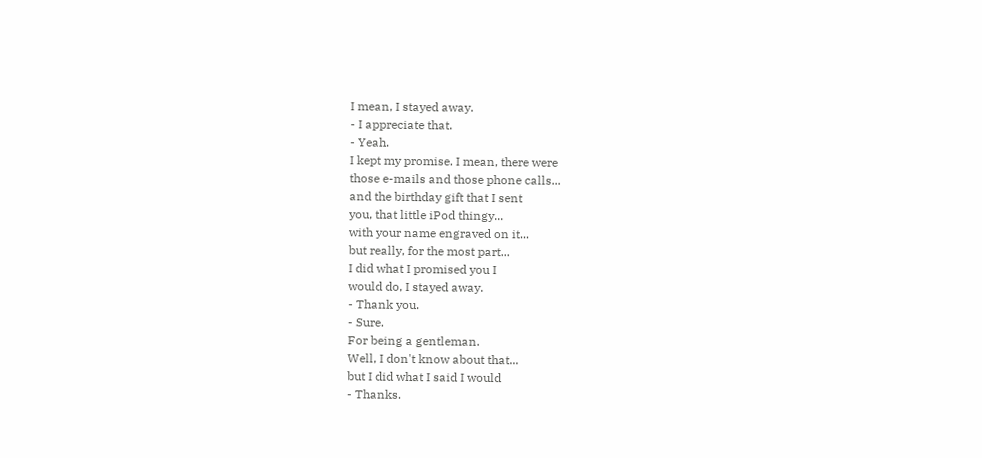I mean, I stayed away.
- I appreciate that.
- Yeah.
I kept my promise. I mean, there were
those e-mails and those phone calls...
and the birthday gift that I sent
you, that little iPod thingy...
with your name engraved on it...
but really, for the most part...
I did what I promised you I
would do, I stayed away.
- Thank you.
- Sure.
For being a gentleman.
Well, I don't know about that...
but I did what I said I would
- Thanks.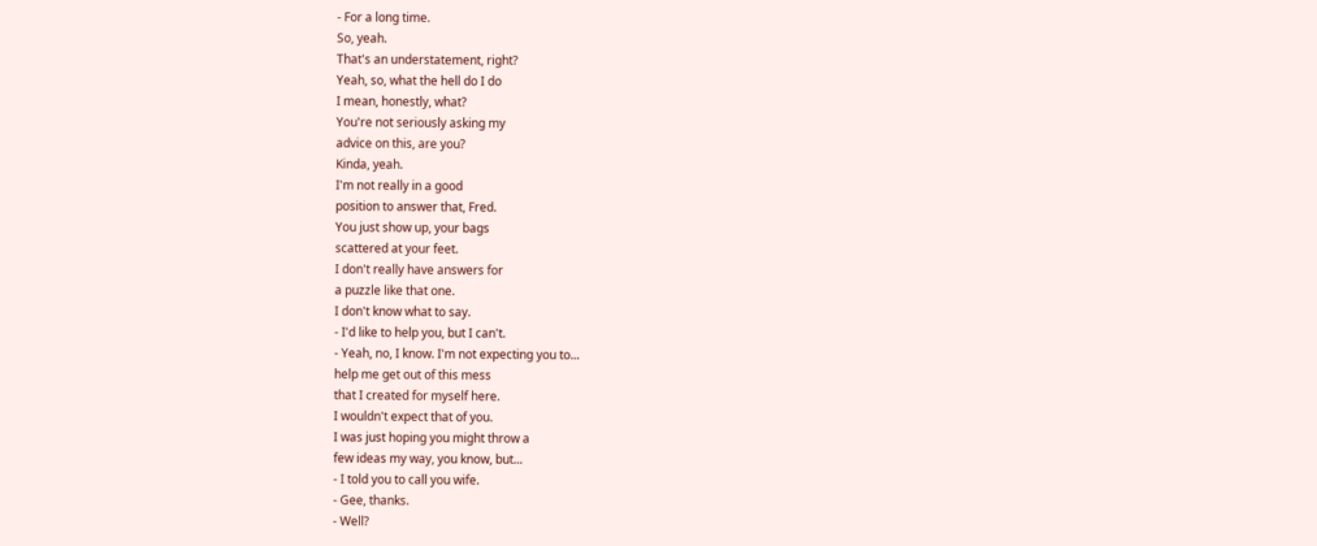- For a long time.
So, yeah.
That's an understatement, right?
Yeah, so, what the hell do I do
I mean, honestly, what?
You're not seriously asking my
advice on this, are you?
Kinda, yeah.
I'm not really in a good
position to answer that, Fred.
You just show up, your bags
scattered at your feet.
I don't really have answers for
a puzzle like that one.
I don't know what to say.
- I'd like to help you, but I can't.
- Yeah, no, I know. I'm not expecting you to...
help me get out of this mess
that I created for myself here.
I wouldn't expect that of you.
I was just hoping you might throw a
few ideas my way, you know, but...
- I told you to call you wife.
- Gee, thanks.
- Well?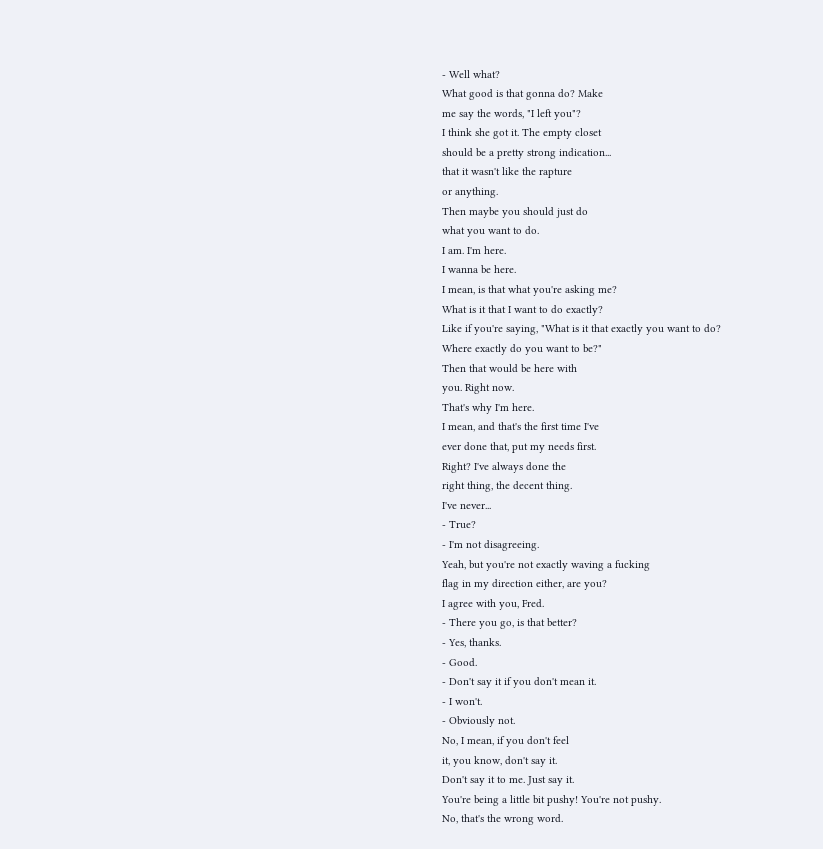- Well what?
What good is that gonna do? Make
me say the words, "I left you"?
I think she got it. The empty closet
should be a pretty strong indication...
that it wasn't like the rapture
or anything.
Then maybe you should just do
what you want to do.
I am. I'm here.
I wanna be here.
I mean, is that what you're asking me?
What is it that I want to do exactly?
Like if you're saying, "What is it that exactly you want to do?
Where exactly do you want to be?"
Then that would be here with
you. Right now.
That's why I'm here.
I mean, and that's the first time I've
ever done that, put my needs first.
Right? I've always done the
right thing, the decent thing.
I've never...
- True?
- I'm not disagreeing.
Yeah, but you're not exactly waving a fucking
flag in my direction either, are you?
I agree with you, Fred.
- There you go, is that better?
- Yes, thanks.
- Good.
- Don't say it if you don't mean it.
- I won't.
- Obviously not.
No, I mean, if you don't feel
it, you know, don't say it.
Don't say it to me. Just say it.
You're being a little bit pushy! You're not pushy.
No, that's the wrong word.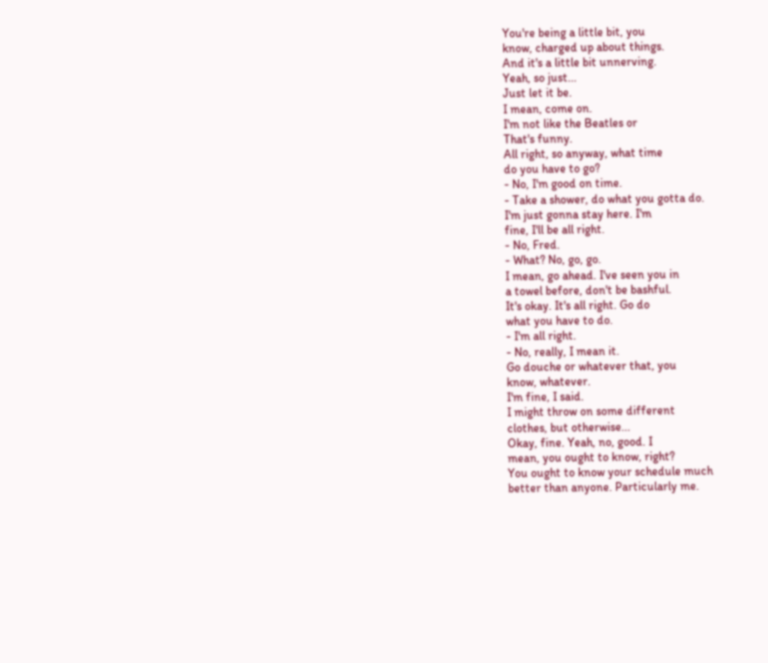You're being a little bit, you
know, charged up about things.
And it's a little bit unnerving.
Yeah, so just...
Just let it be.
I mean, come on.
I'm not like the Beatles or
That's funny.
All right, so anyway, what time
do you have to go?
- No, I'm good on time.
- Take a shower, do what you gotta do.
I'm just gonna stay here. I'm
fine, I'll be all right.
- No, Fred.
- What? No, go, go.
I mean, go ahead. I've seen you in
a towel before, don't be bashful.
It's okay. It's all right. Go do
what you have to do.
- I'm all right.
- No, really, I mean it.
Go douche or whatever that, you
know, whatever.
I'm fine, I said.
I might throw on some different
clothes, but otherwise...
Okay, fine. Yeah, no, good. I
mean, you ought to know, right?
You ought to know your schedule much
better than anyone. Particularly me.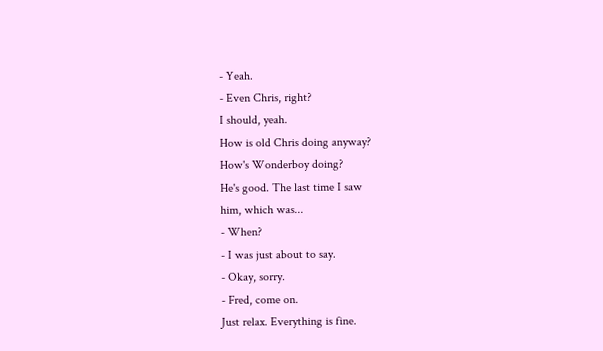- Yeah.
- Even Chris, right?
I should, yeah.
How is old Chris doing anyway?
How's Wonderboy doing?
He's good. The last time I saw
him, which was...
- When?
- I was just about to say.
- Okay, sorry.
- Fred, come on.
Just relax. Everything is fine.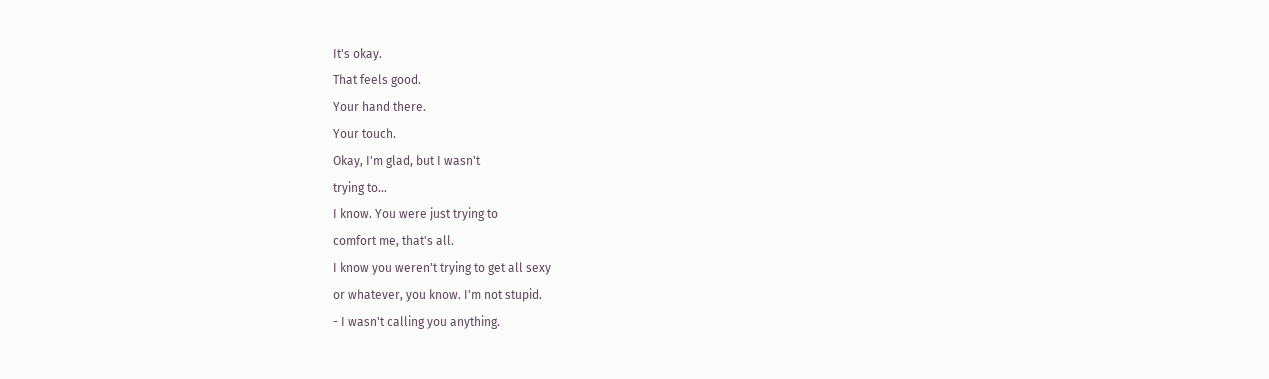It's okay.
That feels good.
Your hand there.
Your touch.
Okay, I'm glad, but I wasn't
trying to...
I know. You were just trying to
comfort me, that's all.
I know you weren't trying to get all sexy
or whatever, you know. I'm not stupid.
- I wasn't calling you anything.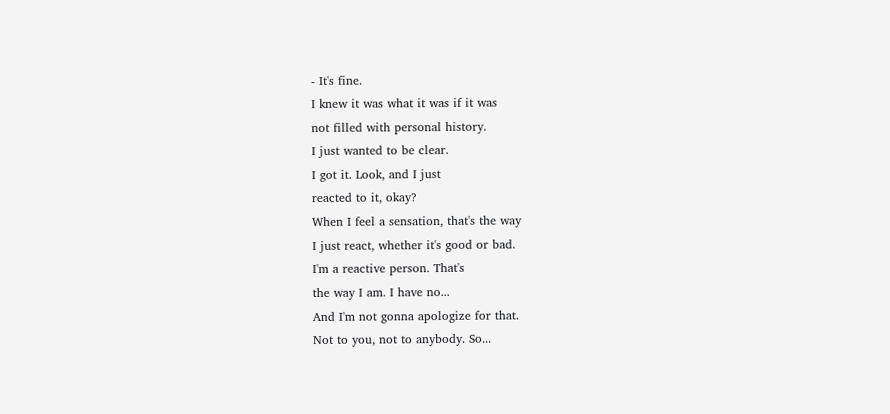- It's fine.
I knew it was what it was if it was
not filled with personal history.
I just wanted to be clear.
I got it. Look, and I just
reacted to it, okay?
When I feel a sensation, that's the way
I just react, whether it's good or bad.
I'm a reactive person. That's
the way I am. I have no...
And I'm not gonna apologize for that.
Not to you, not to anybody. So...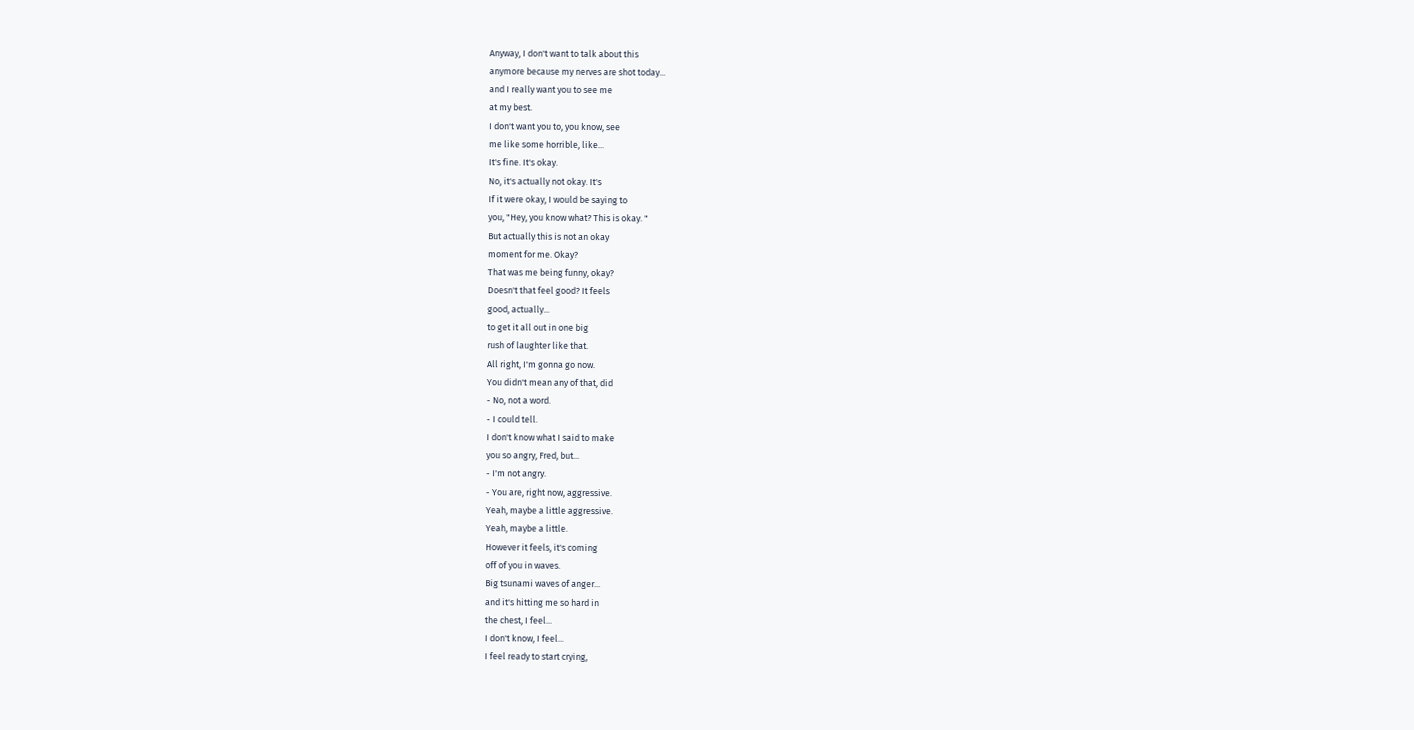Anyway, I don't want to talk about this
anymore because my nerves are shot today...
and I really want you to see me
at my best.
I don't want you to, you know, see
me like some horrible, like...
It's fine. It's okay.
No, it's actually not okay. It's
If it were okay, I would be saying to
you, "Hey, you know what? This is okay. "
But actually this is not an okay
moment for me. Okay?
That was me being funny, okay?
Doesn't that feel good? It feels
good, actually...
to get it all out in one big
rush of laughter like that.
All right, I'm gonna go now.
You didn't mean any of that, did
- No, not a word.
- I could tell.
I don't know what I said to make
you so angry, Fred, but...
- I'm not angry.
- You are, right now, aggressive.
Yeah, maybe a little aggressive.
Yeah, maybe a little.
However it feels, it's coming
off of you in waves.
Big tsunami waves of anger...
and it's hitting me so hard in
the chest, I feel...
I don't know, I feel...
I feel ready to start crying,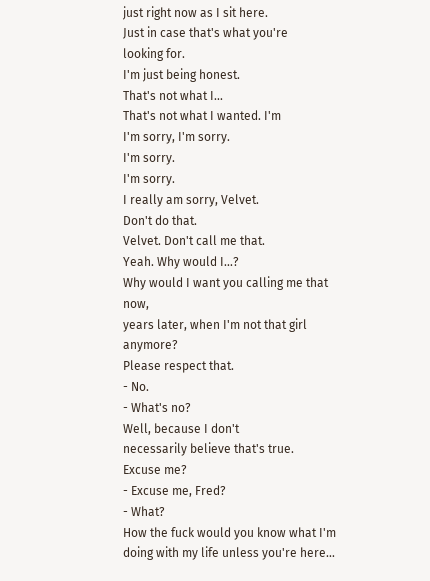just right now as I sit here.
Just in case that's what you're
looking for.
I'm just being honest.
That's not what I...
That's not what I wanted. I'm
I'm sorry, I'm sorry.
I'm sorry.
I'm sorry.
I really am sorry, Velvet.
Don't do that.
Velvet. Don't call me that.
Yeah. Why would I...?
Why would I want you calling me that now,
years later, when I'm not that girl anymore?
Please respect that.
- No.
- What's no?
Well, because I don't
necessarily believe that's true.
Excuse me?
- Excuse me, Fred?
- What?
How the fuck would you know what I'm
doing with my life unless you're here...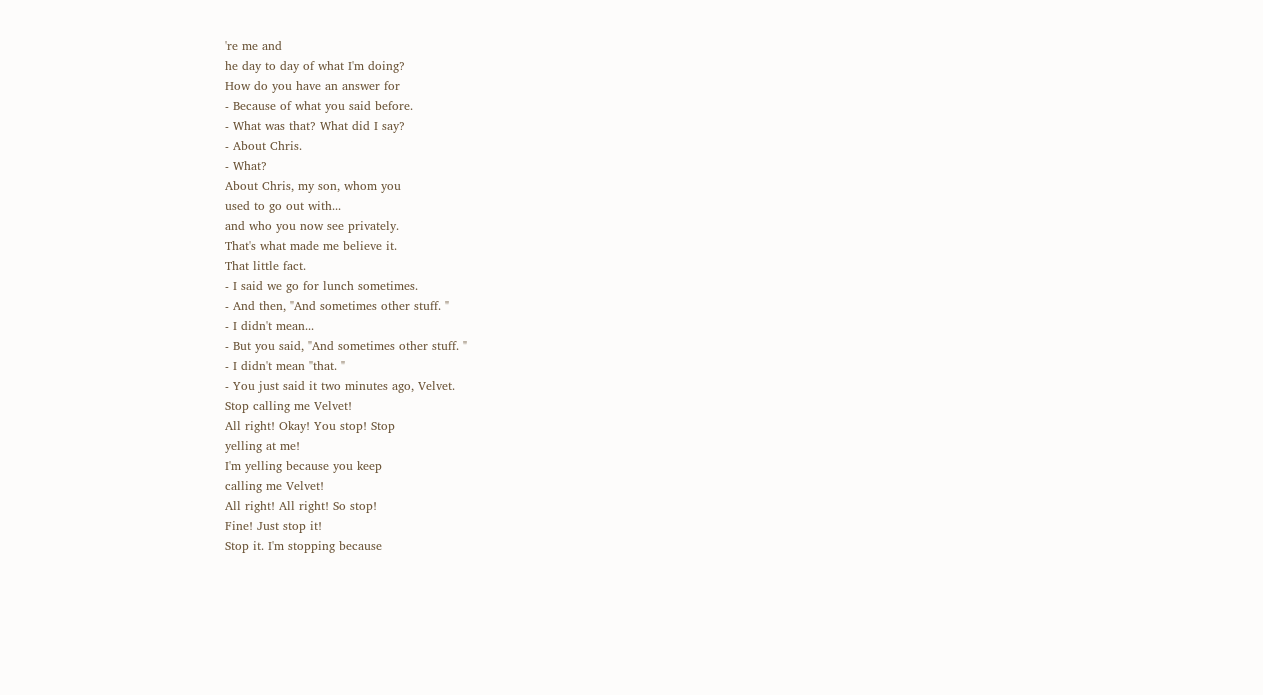're me and
he day to day of what I'm doing?
How do you have an answer for
- Because of what you said before.
- What was that? What did I say?
- About Chris.
- What?
About Chris, my son, whom you
used to go out with...
and who you now see privately.
That's what made me believe it.
That little fact.
- I said we go for lunch sometimes.
- And then, "And sometimes other stuff. "
- I didn't mean...
- But you said, "And sometimes other stuff. "
- I didn't mean "that. "
- You just said it two minutes ago, Velvet.
Stop calling me Velvet!
All right! Okay! You stop! Stop
yelling at me!
I'm yelling because you keep
calling me Velvet!
All right! All right! So stop!
Fine! Just stop it!
Stop it. I'm stopping because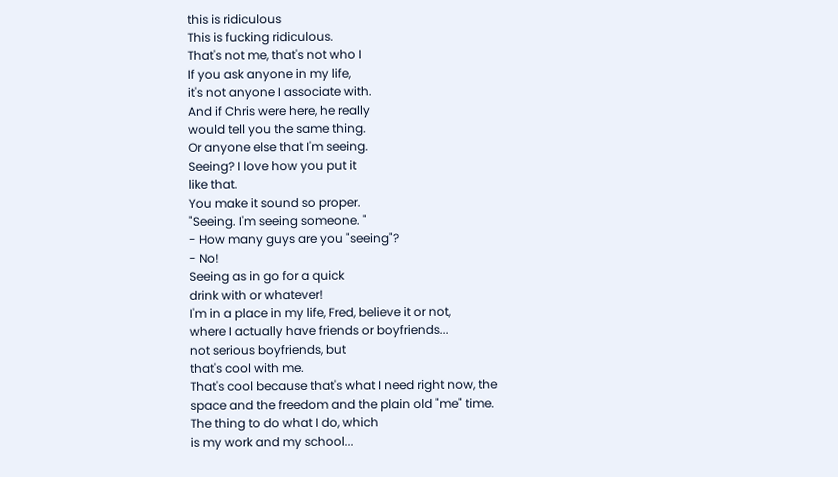this is ridiculous
This is fucking ridiculous.
That's not me, that's not who I
If you ask anyone in my life,
it's not anyone I associate with.
And if Chris were here, he really
would tell you the same thing.
Or anyone else that I'm seeing.
Seeing? I love how you put it
like that.
You make it sound so proper.
"Seeing. I'm seeing someone. "
- How many guys are you "seeing"?
- No!
Seeing as in go for a quick
drink with or whatever!
I'm in a place in my life, Fred, believe it or not,
where I actually have friends or boyfriends...
not serious boyfriends, but
that's cool with me.
That's cool because that's what I need right now, the
space and the freedom and the plain old "me" time.
The thing to do what I do, which
is my work and my school...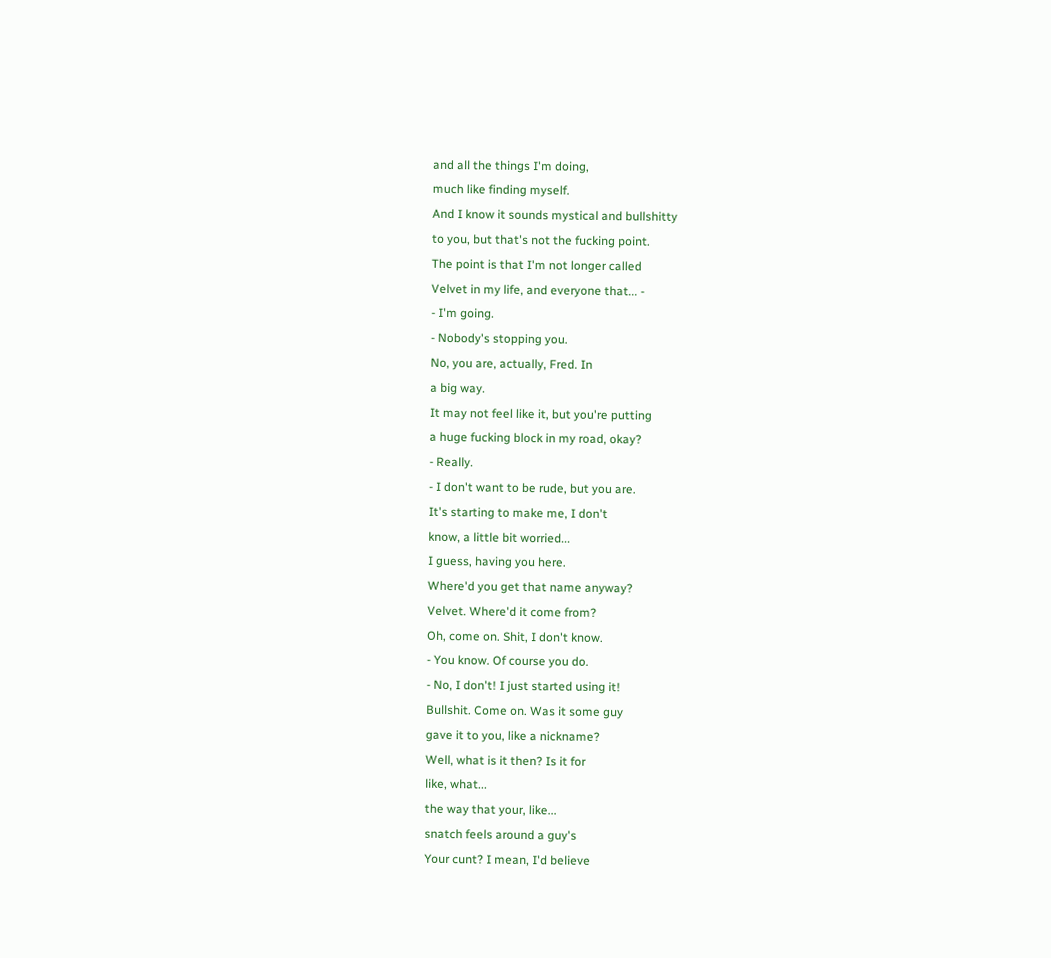and all the things I'm doing,
much like finding myself.
And I know it sounds mystical and bullshitty
to you, but that's not the fucking point.
The point is that I'm not longer called
Velvet in my life, and everyone that... -
- I'm going.
- Nobody's stopping you.
No, you are, actually, Fred. In
a big way.
It may not feel like it, but you're putting
a huge fucking block in my road, okay?
- Really.
- I don't want to be rude, but you are.
It's starting to make me, I don't
know, a little bit worried...
I guess, having you here.
Where'd you get that name anyway?
Velvet. Where'd it come from?
Oh, come on. Shit, I don't know.
- You know. Of course you do.
- No, I don't! I just started using it!
Bullshit. Come on. Was it some guy
gave it to you, like a nickname?
Well, what is it then? Is it for
like, what...
the way that your, like...
snatch feels around a guy's
Your cunt? I mean, I'd believe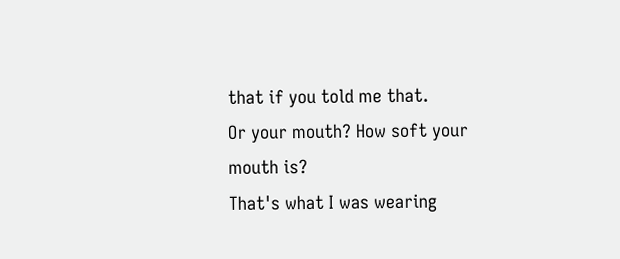that if you told me that.
Or your mouth? How soft your
mouth is?
That's what I was wearing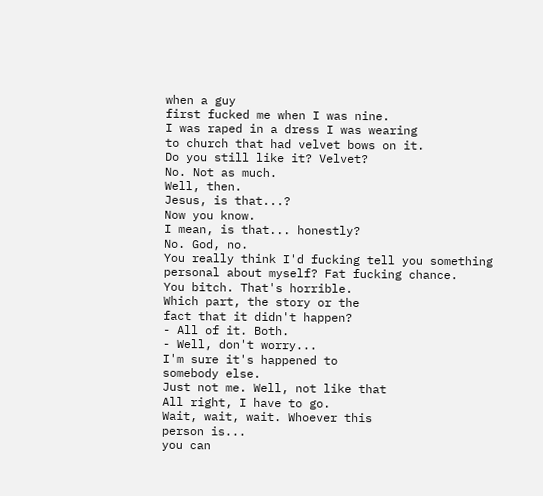when a guy
first fucked me when I was nine.
I was raped in a dress I was wearing
to church that had velvet bows on it.
Do you still like it? Velvet?
No. Not as much.
Well, then.
Jesus, is that...?
Now you know.
I mean, is that... honestly?
No. God, no.
You really think I'd fucking tell you something
personal about myself? Fat fucking chance.
You bitch. That's horrible.
Which part, the story or the
fact that it didn't happen?
- All of it. Both.
- Well, don't worry...
I'm sure it's happened to
somebody else.
Just not me. Well, not like that
All right, I have to go.
Wait, wait, wait. Whoever this
person is...
you can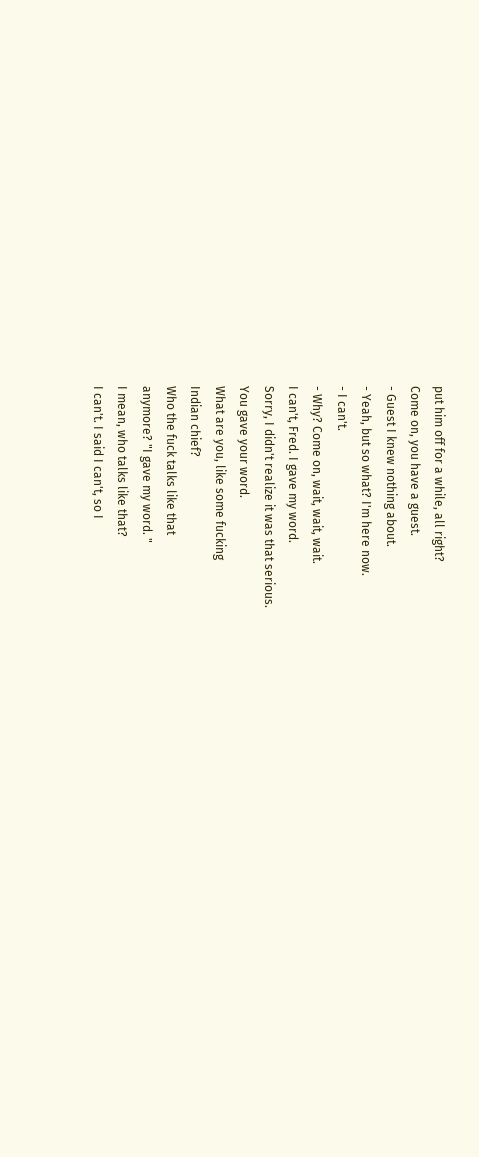put him off for a while, all right?
Come on, you have a guest.
- Guest I knew nothing about.
- Yeah, but so what? I'm here now.
- I can't.
- Why? Come on, wait, wait, wait.
I can't, Fred. I gave my word.
Sorry, I didn't realize it was that serious.
You gave your word.
What are you, like some fucking
Indian chief?
Who the fuck talks like that
anymore? "I gave my word. "
I mean, who talks like that?
I can't. I said I can't, so I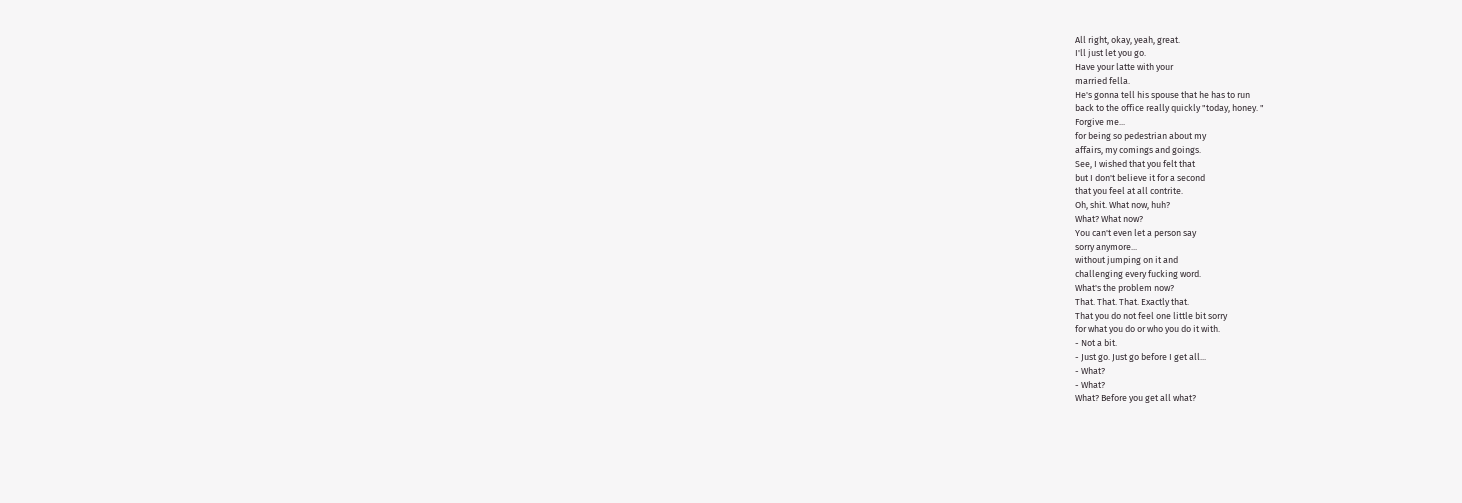All right, okay, yeah, great.
I'll just let you go.
Have your latte with your
married fella.
He's gonna tell his spouse that he has to run
back to the office really quickly "today, honey. "
Forgive me...
for being so pedestrian about my
affairs, my comings and goings.
See, I wished that you felt that
but I don't believe it for a second
that you feel at all contrite.
Oh, shit. What now, huh?
What? What now?
You can't even let a person say
sorry anymore...
without jumping on it and
challenging every fucking word.
What's the problem now?
That. That. That. Exactly that.
That you do not feel one little bit sorry
for what you do or who you do it with.
- Not a bit.
- Just go. Just go before I get all...
- What?
- What?
What? Before you get all what?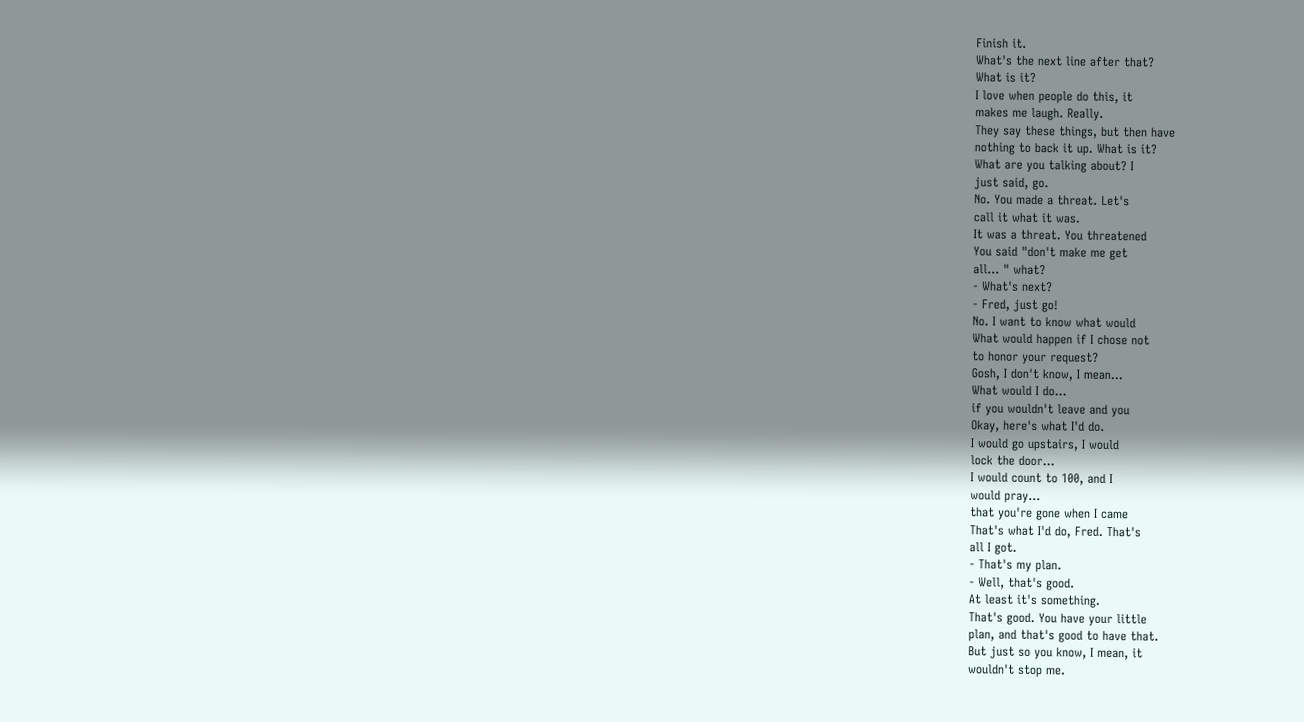Finish it.
What's the next line after that?
What is it?
I love when people do this, it
makes me laugh. Really.
They say these things, but then have
nothing to back it up. What is it?
What are you talking about? I
just said, go.
No. You made a threat. Let's
call it what it was.
It was a threat. You threatened
You said "don't make me get
all... " what?
- What's next?
- Fred, just go!
No. I want to know what would
What would happen if I chose not
to honor your request?
Gosh, I don't know, I mean...
What would I do...
if you wouldn't leave and you
Okay, here's what I'd do.
I would go upstairs, I would
lock the door...
I would count to 100, and I
would pray...
that you're gone when I came
That's what I'd do, Fred. That's
all I got.
- That's my plan.
- Well, that's good.
At least it's something.
That's good. You have your little
plan, and that's good to have that.
But just so you know, I mean, it
wouldn't stop me.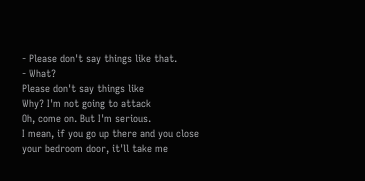- Please don't say things like that.
- What?
Please don't say things like
Why? I'm not going to attack
Oh, come on. But I'm serious.
I mean, if you go up there and you close
your bedroom door, it'll take me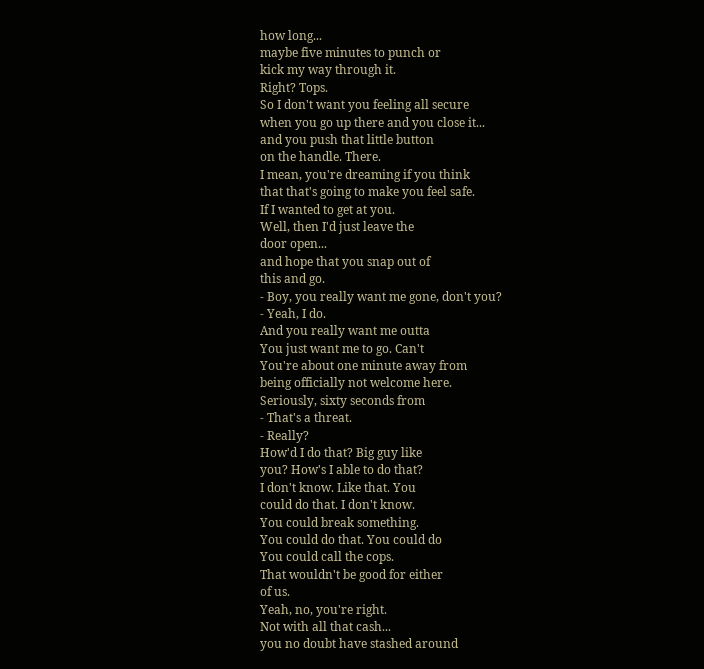how long...
maybe five minutes to punch or
kick my way through it.
Right? Tops.
So I don't want you feeling all secure
when you go up there and you close it...
and you push that little button
on the handle. There.
I mean, you're dreaming if you think
that that's going to make you feel safe.
If I wanted to get at you.
Well, then I'd just leave the
door open...
and hope that you snap out of
this and go.
- Boy, you really want me gone, don't you?
- Yeah, I do.
And you really want me outta
You just want me to go. Can't
You're about one minute away from
being officially not welcome here.
Seriously, sixty seconds from
- That's a threat.
- Really?
How'd I do that? Big guy like
you? How's I able to do that?
I don't know. Like that. You
could do that. I don't know.
You could break something.
You could do that. You could do
You could call the cops.
That wouldn't be good for either
of us.
Yeah, no, you're right.
Not with all that cash...
you no doubt have stashed around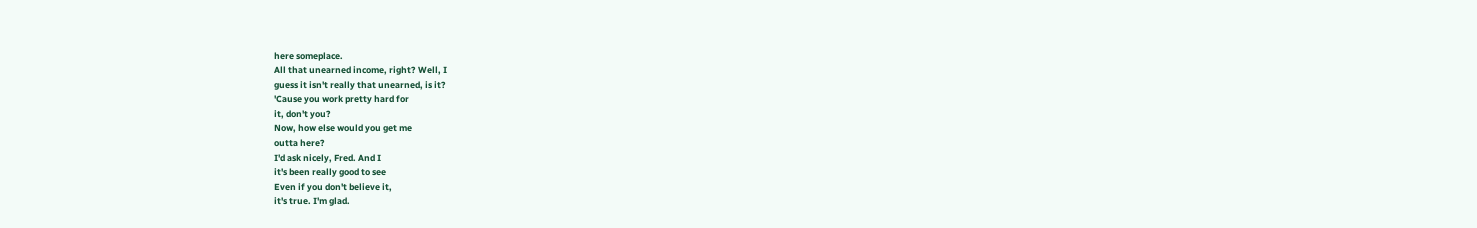here someplace.
All that unearned income, right? Well, I
guess it isn't really that unearned, is it?
'Cause you work pretty hard for
it, don't you?
Now, how else would you get me
outta here?
I'd ask nicely, Fred. And I
it's been really good to see
Even if you don't believe it,
it's true. I'm glad.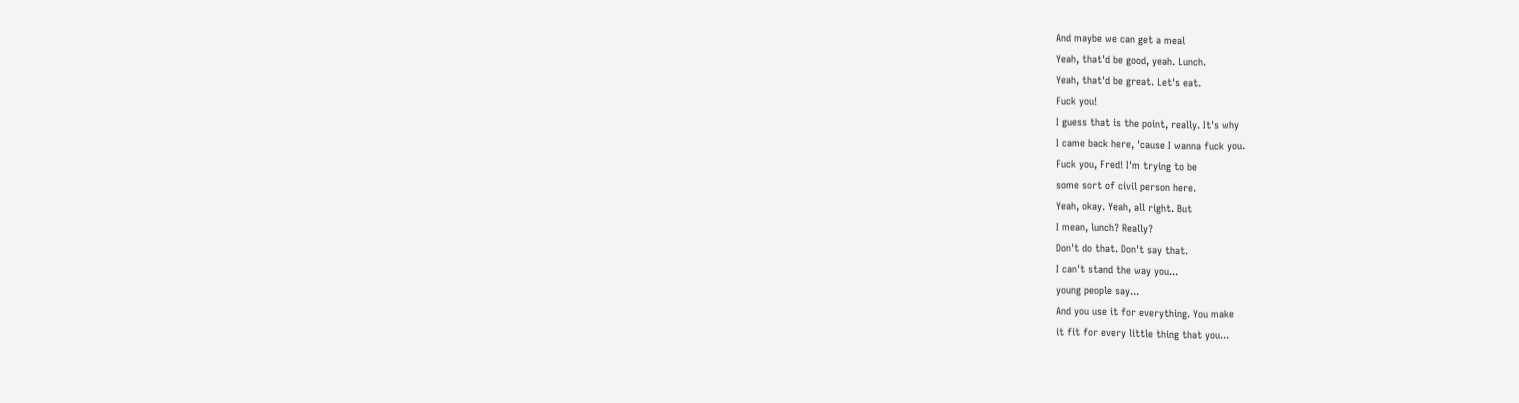And maybe we can get a meal
Yeah, that'd be good, yeah. Lunch.
Yeah, that'd be great. Let's eat.
Fuck you!
I guess that is the point, really. It's why
I came back here, 'cause I wanna fuck you.
Fuck you, Fred! I'm trying to be
some sort of civil person here.
Yeah, okay. Yeah, all right. But
I mean, lunch? Really?
Don't do that. Don't say that.
I can't stand the way you...
young people say...
And you use it for everything. You make
it fit for every little thing that you...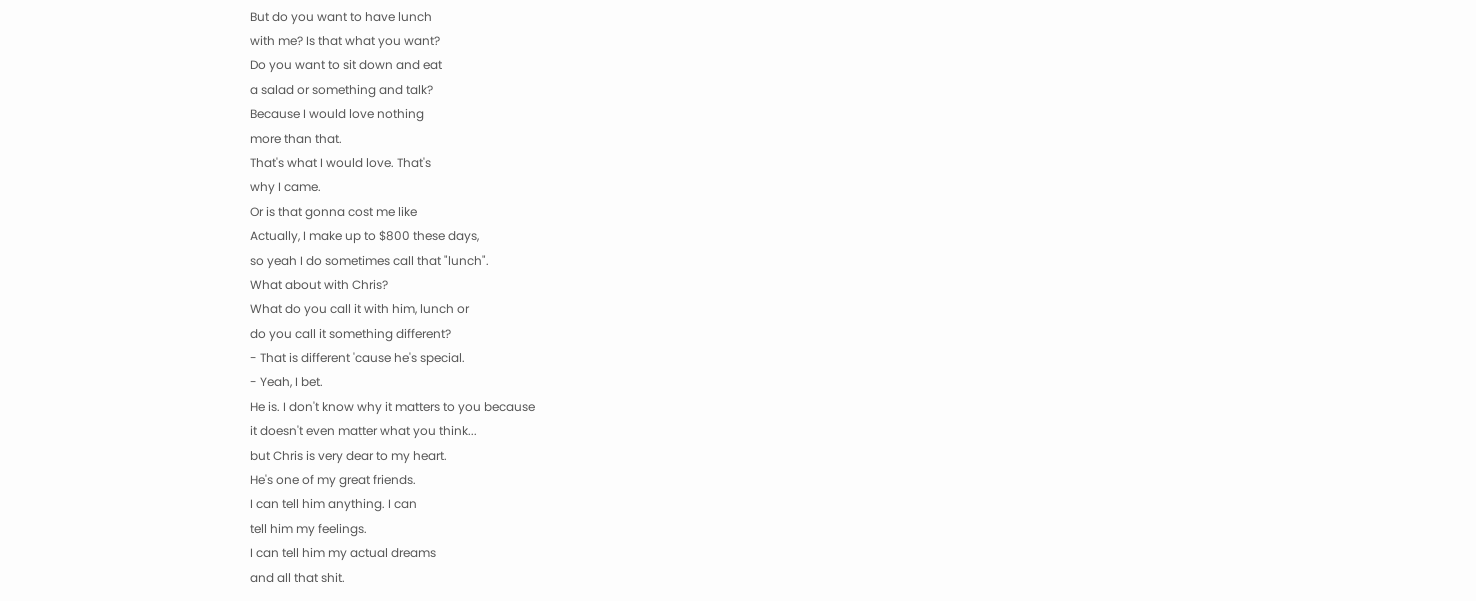But do you want to have lunch
with me? Is that what you want?
Do you want to sit down and eat
a salad or something and talk?
Because I would love nothing
more than that.
That's what I would love. That's
why I came.
Or is that gonna cost me like
Actually, I make up to $800 these days,
so yeah I do sometimes call that "lunch".
What about with Chris?
What do you call it with him, lunch or
do you call it something different?
- That is different 'cause he's special.
- Yeah, I bet.
He is. I don't know why it matters to you because
it doesn't even matter what you think...
but Chris is very dear to my heart.
He's one of my great friends.
I can tell him anything. I can
tell him my feelings.
I can tell him my actual dreams
and all that shit.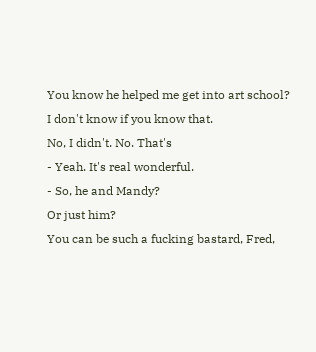You know he helped me get into art school?
I don't know if you know that.
No, I didn't. No. That's
- Yeah. It's real wonderful.
- So, he and Mandy?
Or just him?
You can be such a fucking bastard, Fred,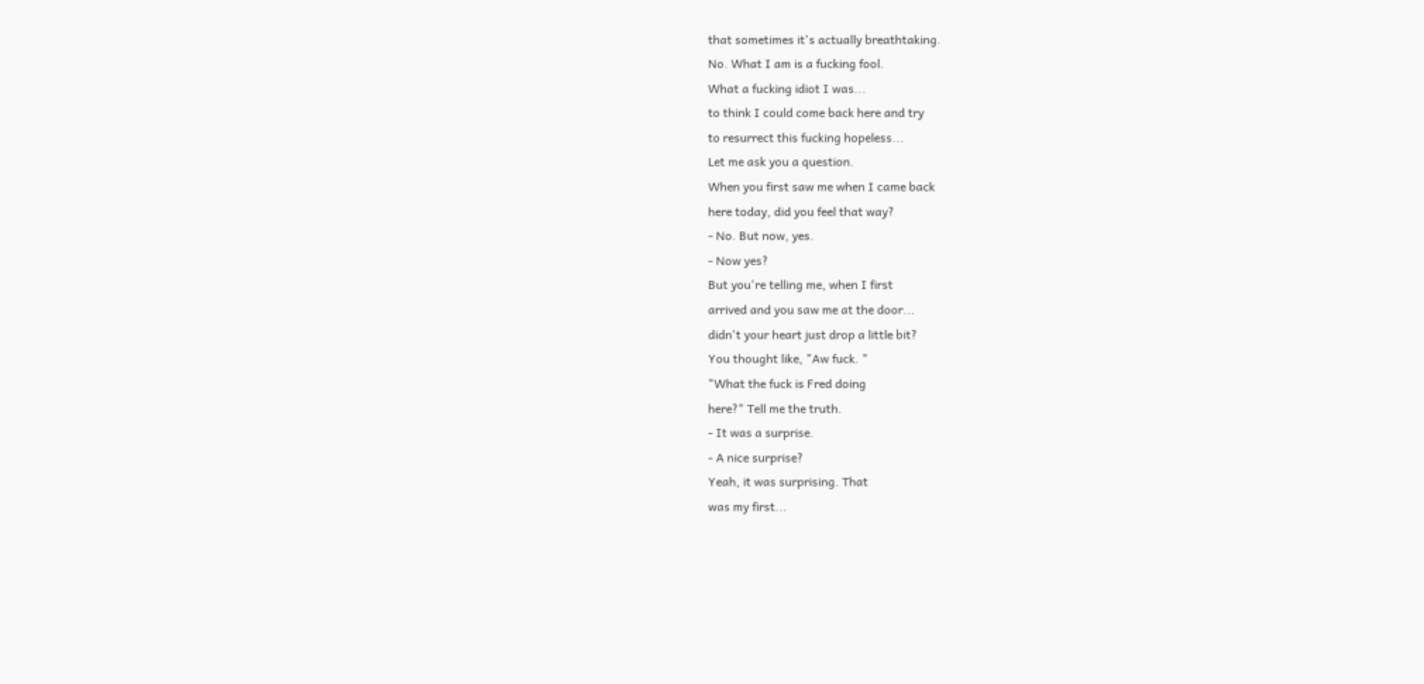that sometimes it's actually breathtaking.
No. What I am is a fucking fool.
What a fucking idiot I was...
to think I could come back here and try
to resurrect this fucking hopeless...
Let me ask you a question.
When you first saw me when I came back
here today, did you feel that way?
- No. But now, yes.
- Now yes?
But you're telling me, when I first
arrived and you saw me at the door...
didn't your heart just drop a little bit?
You thought like, "Aw fuck. "
"What the fuck is Fred doing
here?" Tell me the truth.
- It was a surprise.
- A nice surprise?
Yeah, it was surprising. That
was my first...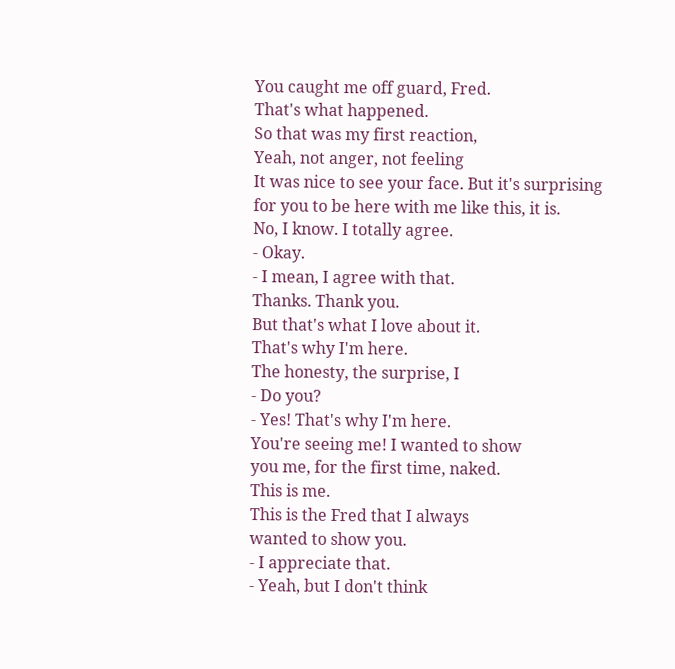You caught me off guard, Fred.
That's what happened.
So that was my first reaction,
Yeah, not anger, not feeling
It was nice to see your face. But it's surprising
for you to be here with me like this, it is.
No, I know. I totally agree.
- Okay.
- I mean, I agree with that.
Thanks. Thank you.
But that's what I love about it.
That's why I'm here.
The honesty, the surprise, I
- Do you?
- Yes! That's why I'm here.
You're seeing me! I wanted to show
you me, for the first time, naked.
This is me.
This is the Fred that I always
wanted to show you.
- I appreciate that.
- Yeah, but I don't think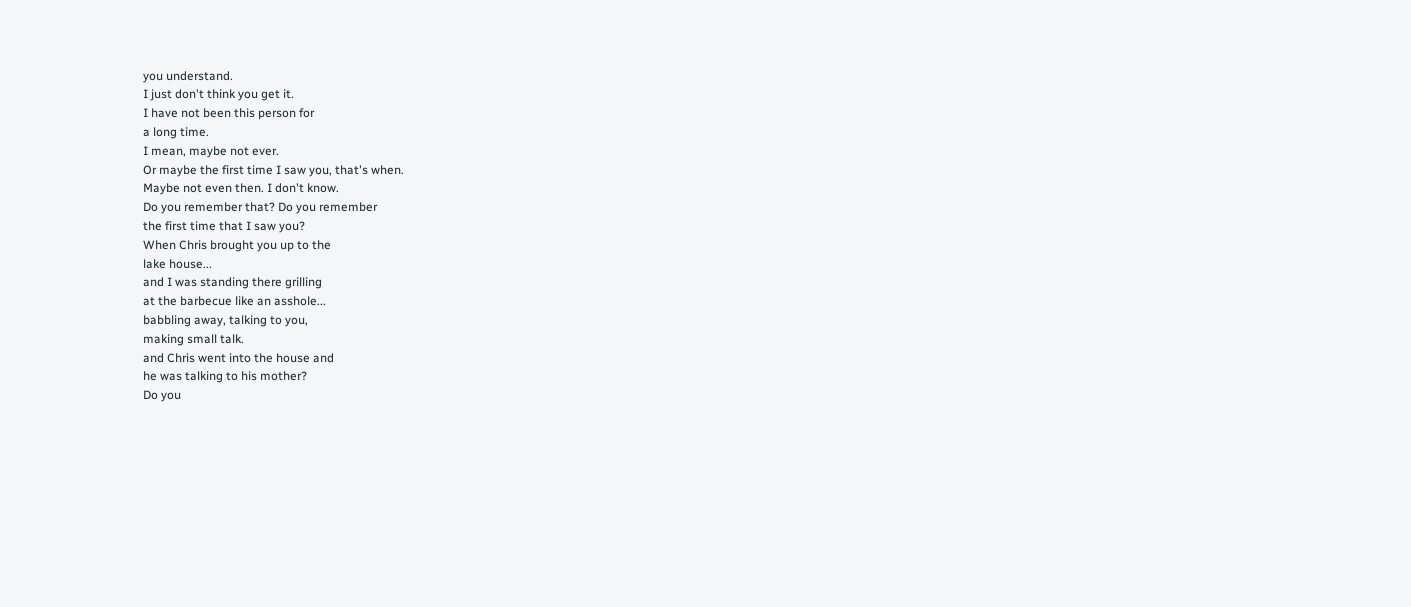you understand.
I just don't think you get it.
I have not been this person for
a long time.
I mean, maybe not ever.
Or maybe the first time I saw you, that's when.
Maybe not even then. I don't know.
Do you remember that? Do you remember
the first time that I saw you?
When Chris brought you up to the
lake house...
and I was standing there grilling
at the barbecue like an asshole...
babbling away, talking to you,
making small talk.
and Chris went into the house and
he was talking to his mother?
Do you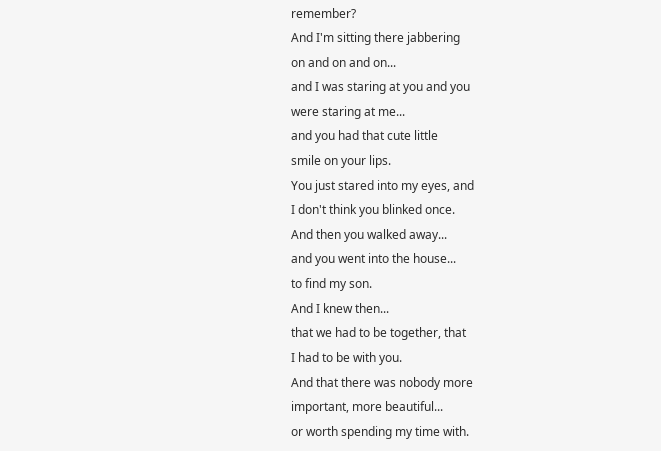remember?
And I'm sitting there jabbering
on and on and on...
and I was staring at you and you
were staring at me...
and you had that cute little
smile on your lips.
You just stared into my eyes, and
I don't think you blinked once.
And then you walked away...
and you went into the house...
to find my son.
And I knew then...
that we had to be together, that
I had to be with you.
And that there was nobody more
important, more beautiful...
or worth spending my time with.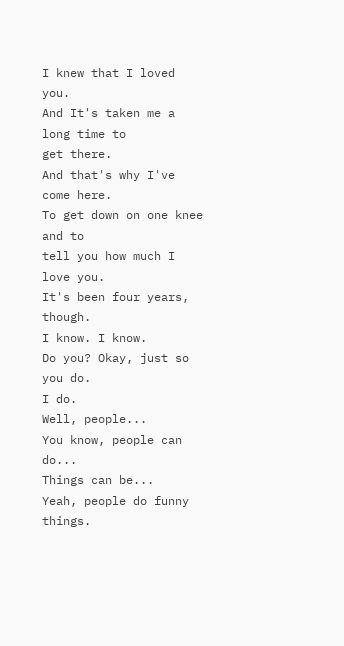I knew that I loved you.
And It's taken me a long time to
get there.
And that's why I've come here.
To get down on one knee and to
tell you how much I love you.
It's been four years, though.
I know. I know.
Do you? Okay, just so you do.
I do.
Well, people...
You know, people can do...
Things can be...
Yeah, people do funny things.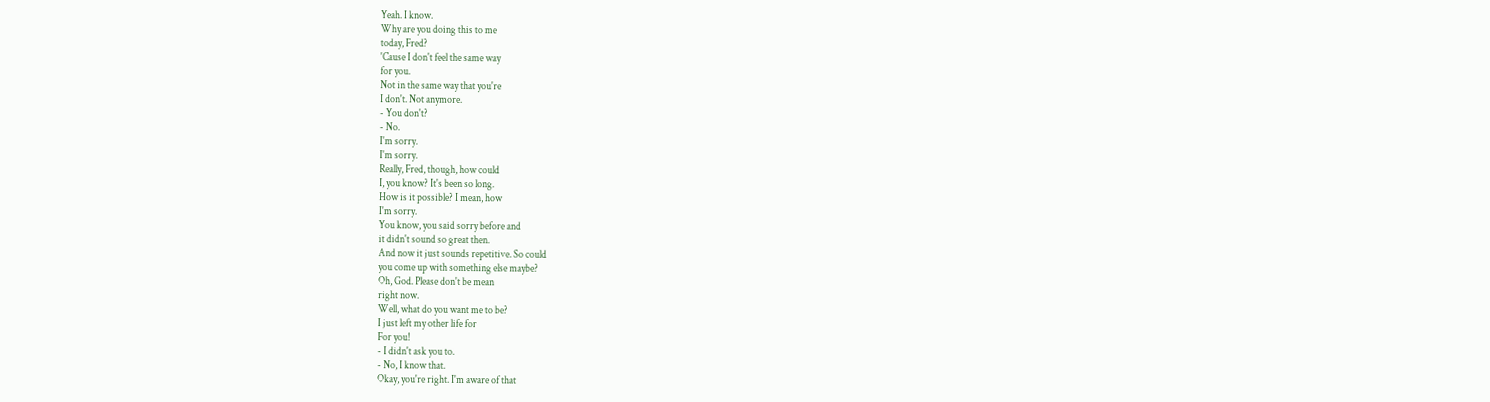Yeah. I know.
Why are you doing this to me
today, Fred?
'Cause I don't feel the same way
for you.
Not in the same way that you're
I don't. Not anymore.
- You don't?
- No.
I'm sorry.
I'm sorry.
Really, Fred, though, how could
I, you know? It's been so long.
How is it possible? I mean, how
I'm sorry.
You know, you said sorry before and
it didn't sound so great then.
And now it just sounds repetitive. So could
you come up with something else maybe?
Oh, God. Please don't be mean
right now.
Well, what do you want me to be?
I just left my other life for
For you!
- I didn't ask you to.
- No, I know that.
Okay, you're right. I'm aware of that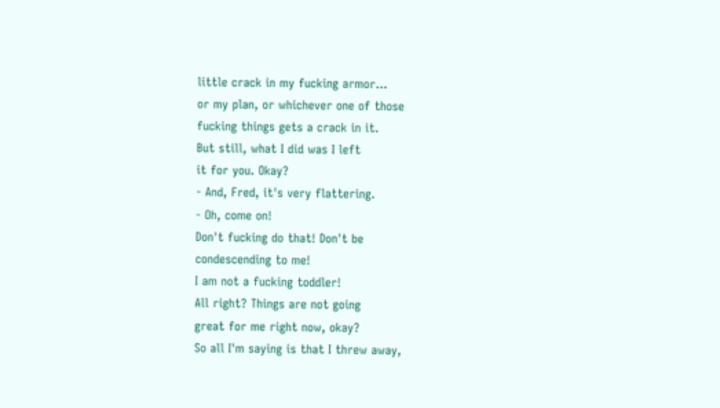little crack in my fucking armor...
or my plan, or whichever one of those
fucking things gets a crack in it.
But still, what I did was I left
it for you. Okay?
- And, Fred, it's very flattering.
- Oh, come on!
Don't fucking do that! Don't be
condescending to me!
I am not a fucking toddler!
All right? Things are not going
great for me right now, okay?
So all I'm saying is that I threw away,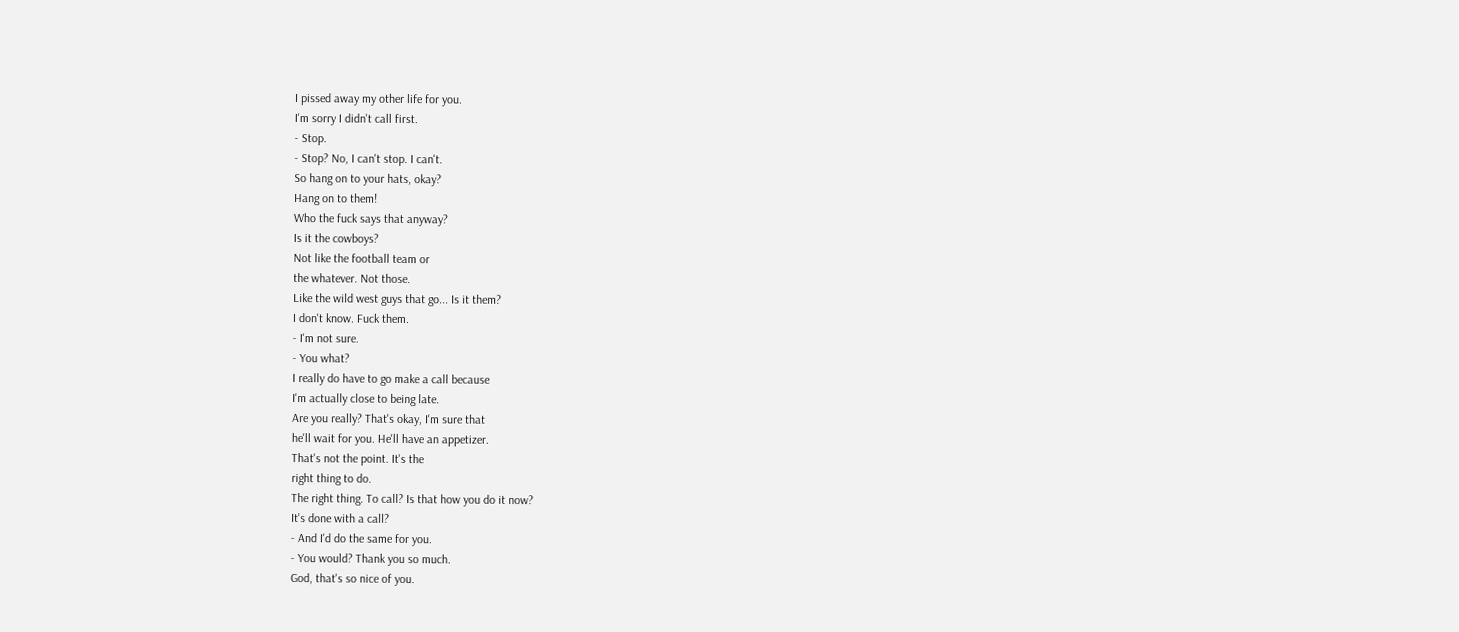I pissed away my other life for you.
I'm sorry I didn't call first.
- Stop.
- Stop? No, I can't stop. I can't.
So hang on to your hats, okay?
Hang on to them!
Who the fuck says that anyway?
Is it the cowboys?
Not like the football team or
the whatever. Not those.
Like the wild west guys that go... Is it them?
I don't know. Fuck them.
- I'm not sure.
- You what?
I really do have to go make a call because
I'm actually close to being late.
Are you really? That's okay, I'm sure that
he'll wait for you. He'll have an appetizer.
That's not the point. It's the
right thing to do.
The right thing. To call? Is that how you do it now?
It's done with a call?
- And I'd do the same for you.
- You would? Thank you so much.
God, that's so nice of you.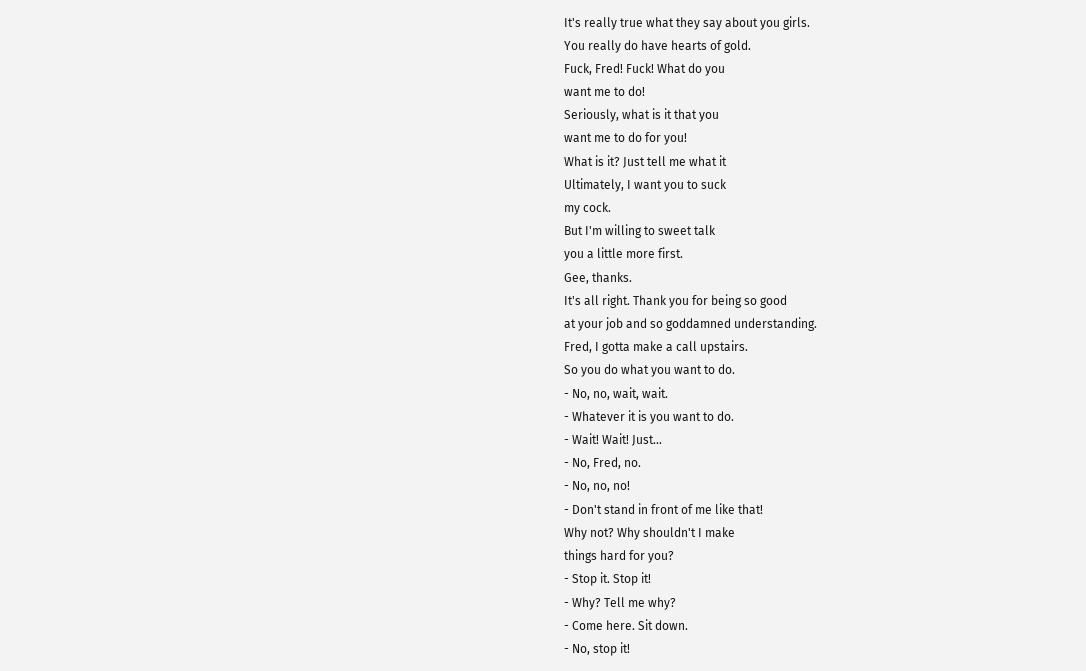It's really true what they say about you girls.
You really do have hearts of gold.
Fuck, Fred! Fuck! What do you
want me to do!
Seriously, what is it that you
want me to do for you!
What is it? Just tell me what it
Ultimately, I want you to suck
my cock.
But I'm willing to sweet talk
you a little more first.
Gee, thanks.
It's all right. Thank you for being so good
at your job and so goddamned understanding.
Fred, I gotta make a call upstairs.
So you do what you want to do.
- No, no, wait, wait.
- Whatever it is you want to do.
- Wait! Wait! Just...
- No, Fred, no.
- No, no, no!
- Don't stand in front of me like that!
Why not? Why shouldn't I make
things hard for you?
- Stop it. Stop it!
- Why? Tell me why?
- Come here. Sit down.
- No, stop it!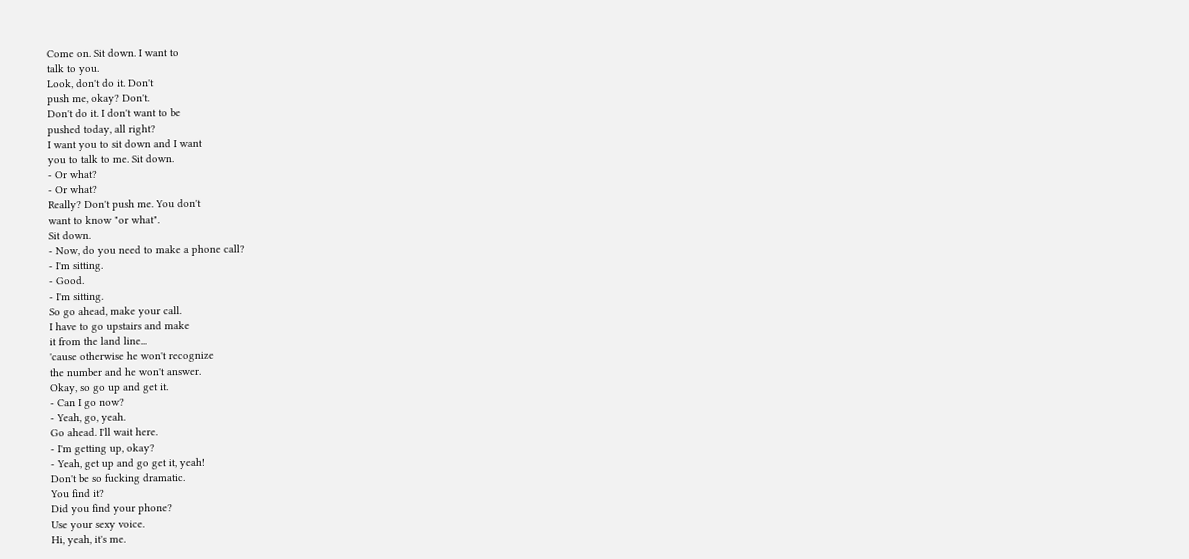Come on. Sit down. I want to
talk to you.
Look, don't do it. Don't
push me, okay? Don't.
Don't do it. I don't want to be
pushed today, all right?
I want you to sit down and I want
you to talk to me. Sit down.
- Or what?
- Or what?
Really? Don't push me. You don't
want to know "or what".
Sit down.
- Now, do you need to make a phone call?
- I'm sitting.
- Good.
- I'm sitting.
So go ahead, make your call.
I have to go upstairs and make
it from the land line...
'cause otherwise he won't recognize
the number and he won't answer.
Okay, so go up and get it.
- Can I go now?
- Yeah, go, yeah.
Go ahead. I'll wait here.
- I'm getting up, okay?
- Yeah, get up and go get it, yeah!
Don't be so fucking dramatic.
You find it?
Did you find your phone?
Use your sexy voice.
Hi, yeah, it's me.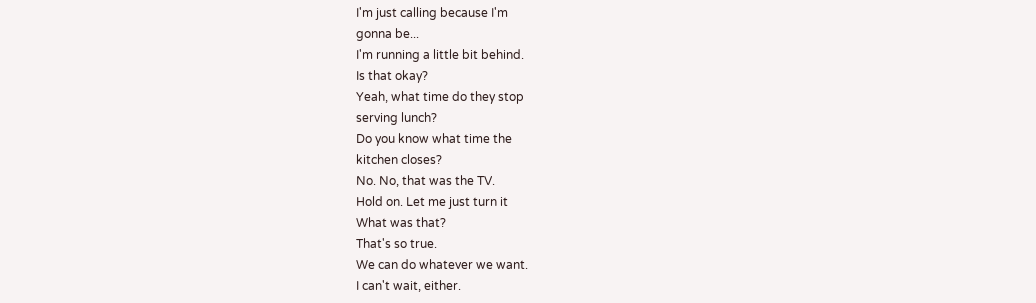I'm just calling because I'm
gonna be...
I'm running a little bit behind.
Is that okay?
Yeah, what time do they stop
serving lunch?
Do you know what time the
kitchen closes?
No. No, that was the TV.
Hold on. Let me just turn it
What was that?
That's so true.
We can do whatever we want.
I can't wait, either.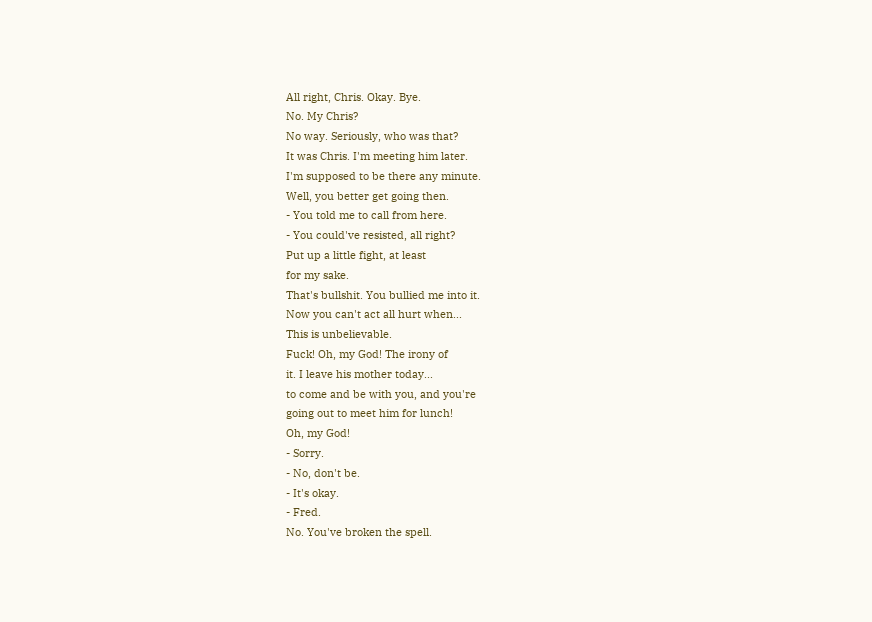All right, Chris. Okay. Bye.
No. My Chris?
No way. Seriously, who was that?
It was Chris. I'm meeting him later.
I'm supposed to be there any minute.
Well, you better get going then.
- You told me to call from here.
- You could've resisted, all right?
Put up a little fight, at least
for my sake.
That's bullshit. You bullied me into it.
Now you can't act all hurt when...
This is unbelievable.
Fuck! Oh, my God! The irony of
it. I leave his mother today...
to come and be with you, and you're
going out to meet him for lunch!
Oh, my God!
- Sorry.
- No, don't be.
- It's okay.
- Fred.
No. You've broken the spell.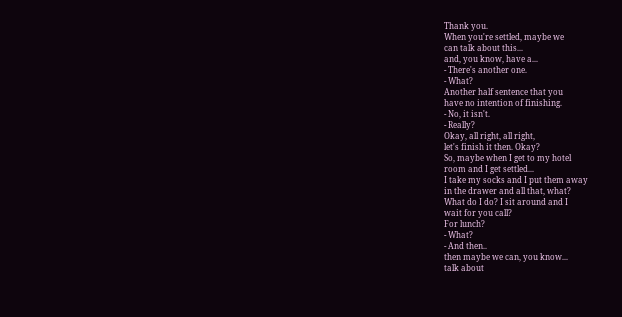Thank you.
When you're settled, maybe we
can talk about this...
and, you know, have a...
- There's another one.
- What?
Another half sentence that you
have no intention of finishing.
- No, it isn't.
- Really?
Okay, all right, all right,
let's finish it then. Okay?
So, maybe when I get to my hotel
room and I get settled...
I take my socks and I put them away
in the drawer and all that, what?
What do I do? I sit around and I
wait for you call?
For lunch?
- What?
- And then..
then maybe we can, you know...
talk about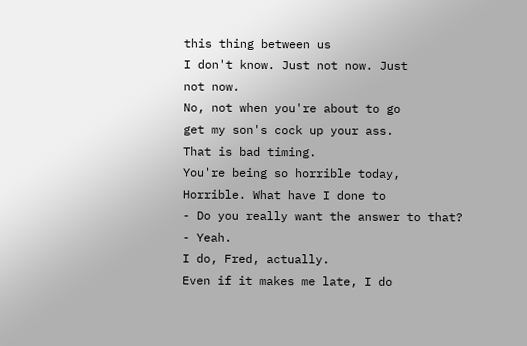this thing between us
I don't know. Just not now. Just
not now.
No, not when you're about to go
get my son's cock up your ass.
That is bad timing.
You're being so horrible today,
Horrible. What have I done to
- Do you really want the answer to that?
- Yeah.
I do, Fred, actually.
Even if it makes me late, I do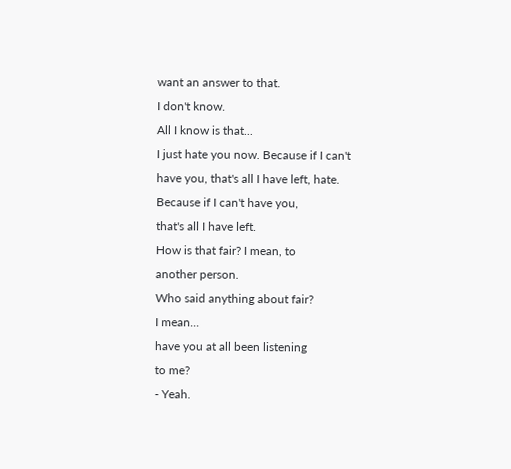want an answer to that.
I don't know.
All I know is that...
I just hate you now. Because if I can't
have you, that's all I have left, hate.
Because if I can't have you,
that's all I have left.
How is that fair? I mean, to
another person.
Who said anything about fair?
I mean...
have you at all been listening
to me?
- Yeah.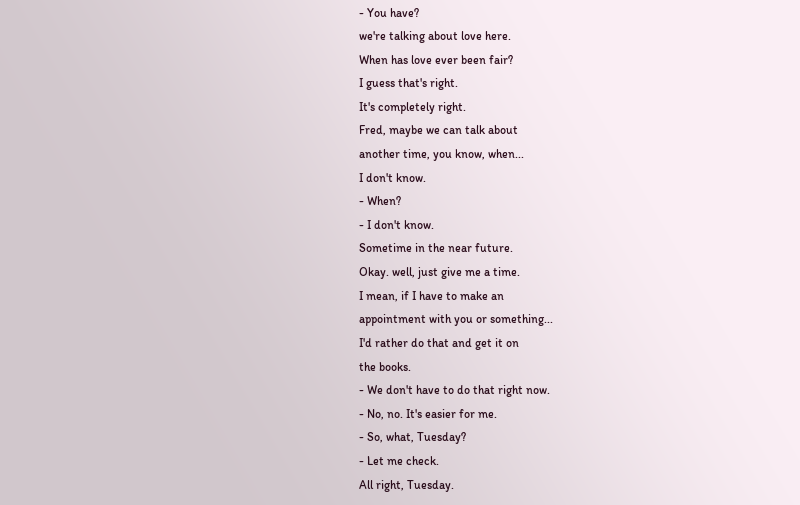- You have?
we're talking about love here.
When has love ever been fair?
I guess that's right.
It's completely right.
Fred, maybe we can talk about
another time, you know, when...
I don't know.
- When?
- I don't know.
Sometime in the near future.
Okay. well, just give me a time.
I mean, if I have to make an
appointment with you or something...
I'd rather do that and get it on
the books.
- We don't have to do that right now.
- No, no. It's easier for me.
- So, what, Tuesday?
- Let me check.
All right, Tuesday.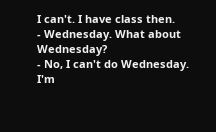I can't. I have class then.
- Wednesday. What about Wednesday?
- No, I can't do Wednesday. I'm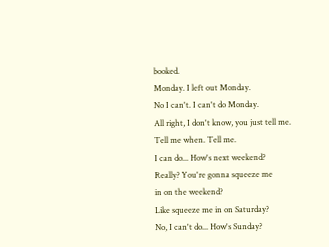booked.
Monday. I left out Monday.
No I can't. I can't do Monday.
All right, I don't know, you just tell me.
Tell me when. Tell me.
I can do... How's next weekend?
Really? You're gonna squeeze me
in on the weekend?
Like squeeze me in on Saturday?
No, I can't do... How's Sunday?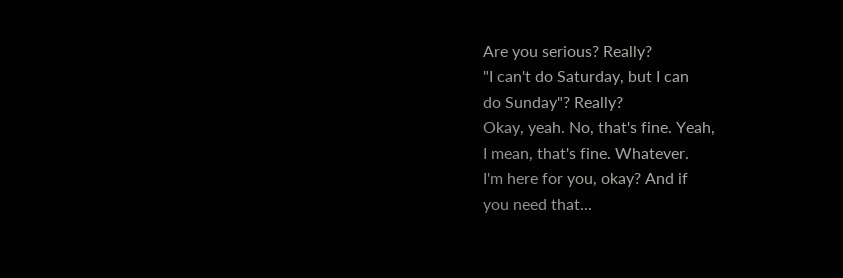Are you serious? Really?
"I can't do Saturday, but I can
do Sunday"? Really?
Okay, yeah. No, that's fine. Yeah,
I mean, that's fine. Whatever.
I'm here for you, okay? And if
you need that...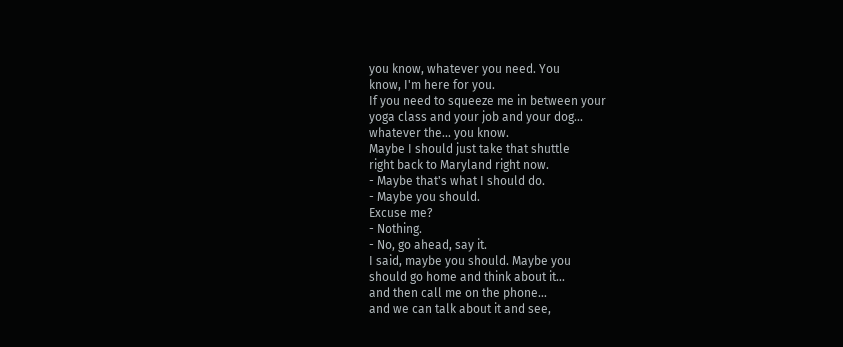you know, whatever you need. You
know, I'm here for you.
If you need to squeeze me in between your
yoga class and your job and your dog...
whatever the... you know.
Maybe I should just take that shuttle
right back to Maryland right now.
- Maybe that's what I should do.
- Maybe you should.
Excuse me?
- Nothing.
- No, go ahead, say it.
I said, maybe you should. Maybe you
should go home and think about it...
and then call me on the phone...
and we can talk about it and see,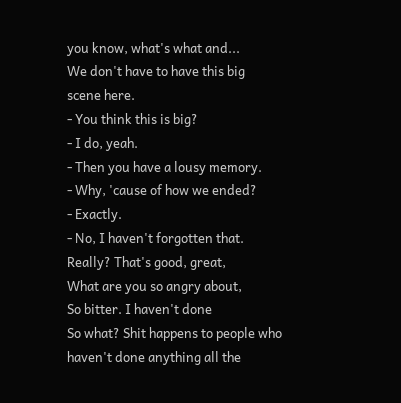you know, what's what and...
We don't have to have this big
scene here.
- You think this is big?
- I do, yeah.
- Then you have a lousy memory.
- Why, 'cause of how we ended?
- Exactly.
- No, I haven't forgotten that.
Really? That's good, great,
What are you so angry about,
So bitter. I haven't done
So what? Shit happens to people who
haven't done anything all the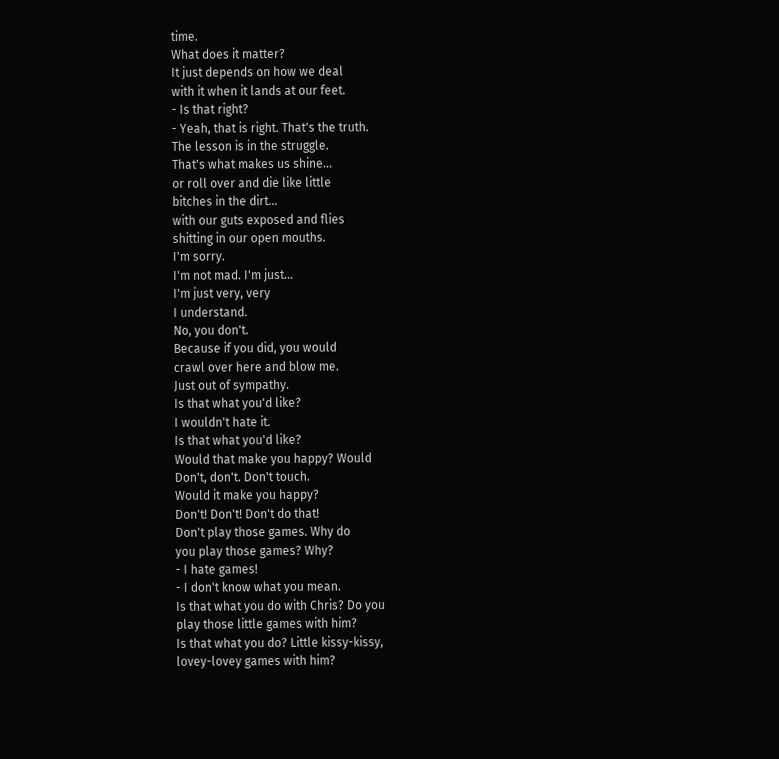time.
What does it matter?
It just depends on how we deal
with it when it lands at our feet.
- Is that right?
- Yeah, that is right. That's the truth.
The lesson is in the struggle.
That's what makes us shine...
or roll over and die like little
bitches in the dirt...
with our guts exposed and flies
shitting in our open mouths.
I'm sorry.
I'm not mad. I'm just...
I'm just very, very
I understand.
No, you don't.
Because if you did, you would
crawl over here and blow me.
Just out of sympathy.
Is that what you'd like?
I wouldn't hate it.
Is that what you'd like?
Would that make you happy? Would
Don't, don't. Don't touch.
Would it make you happy?
Don't! Don't! Don't do that!
Don't play those games. Why do
you play those games? Why?
- I hate games!
- I don't know what you mean.
Is that what you do with Chris? Do you
play those little games with him?
Is that what you do? Little kissy-kissy,
lovey-lovey games with him?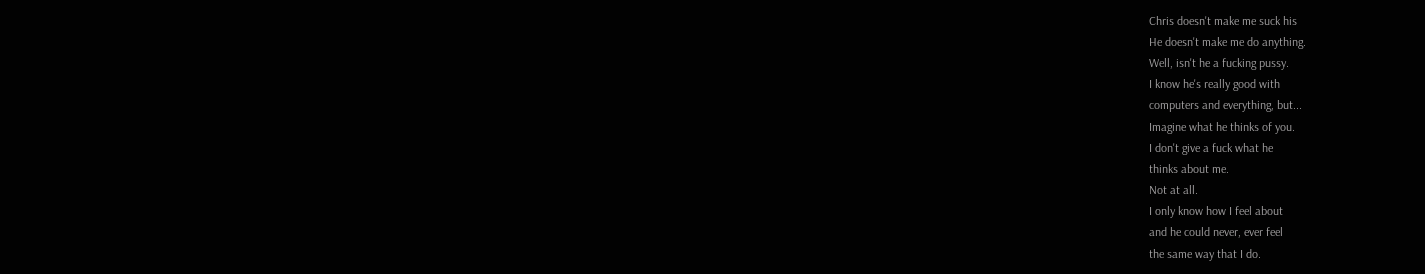Chris doesn't make me suck his
He doesn't make me do anything.
Well, isn't he a fucking pussy.
I know he's really good with
computers and everything, but...
Imagine what he thinks of you.
I don't give a fuck what he
thinks about me.
Not at all.
I only know how I feel about
and he could never, ever feel
the same way that I do.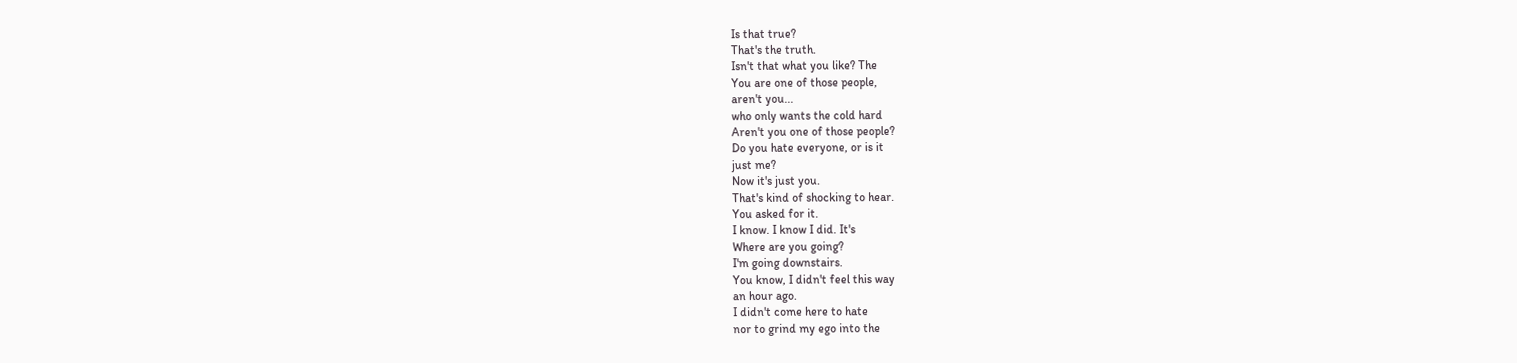Is that true?
That's the truth.
Isn't that what you like? The
You are one of those people,
aren't you...
who only wants the cold hard
Aren't you one of those people?
Do you hate everyone, or is it
just me?
Now it's just you.
That's kind of shocking to hear.
You asked for it.
I know. I know I did. It's
Where are you going?
I'm going downstairs.
You know, I didn't feel this way
an hour ago.
I didn't come here to hate
nor to grind my ego into the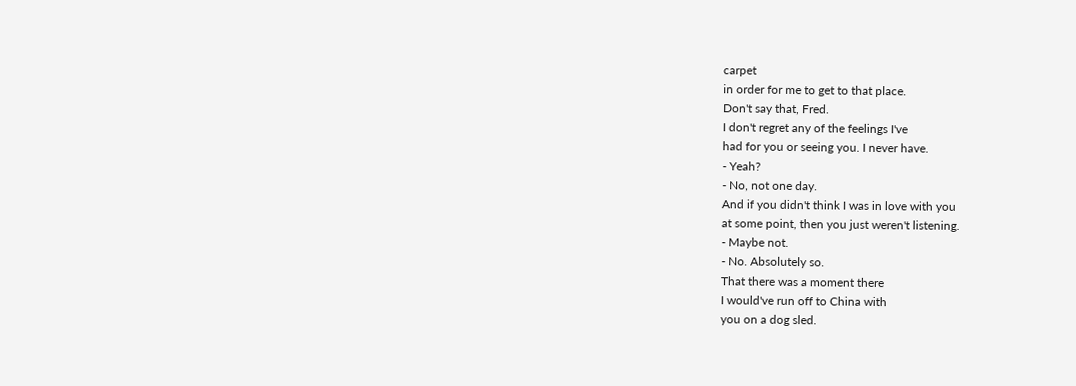carpet
in order for me to get to that place.
Don't say that, Fred.
I don't regret any of the feelings I've
had for you or seeing you. I never have.
- Yeah?
- No, not one day.
And if you didn't think I was in love with you
at some point, then you just weren't listening.
- Maybe not.
- No. Absolutely so.
That there was a moment there
I would've run off to China with
you on a dog sled.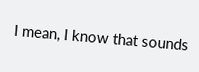I mean, I know that sounds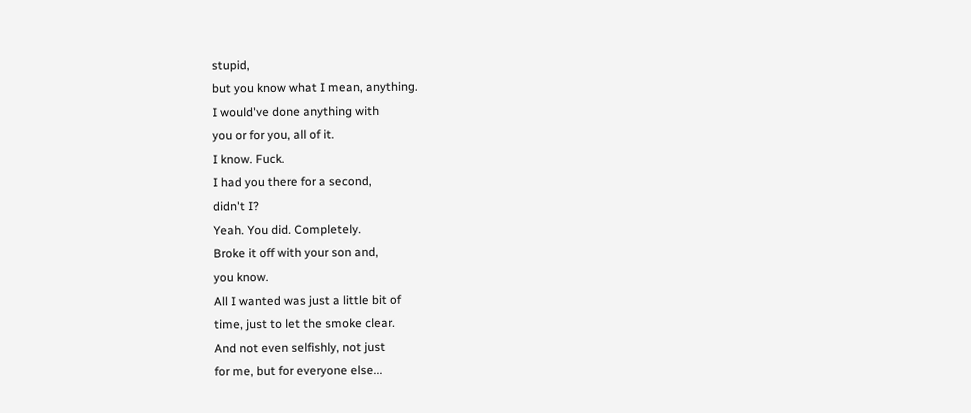stupid,
but you know what I mean, anything.
I would've done anything with
you or for you, all of it.
I know. Fuck.
I had you there for a second,
didn't I?
Yeah. You did. Completely.
Broke it off with your son and,
you know.
All I wanted was just a little bit of
time, just to let the smoke clear.
And not even selfishly, not just
for me, but for everyone else...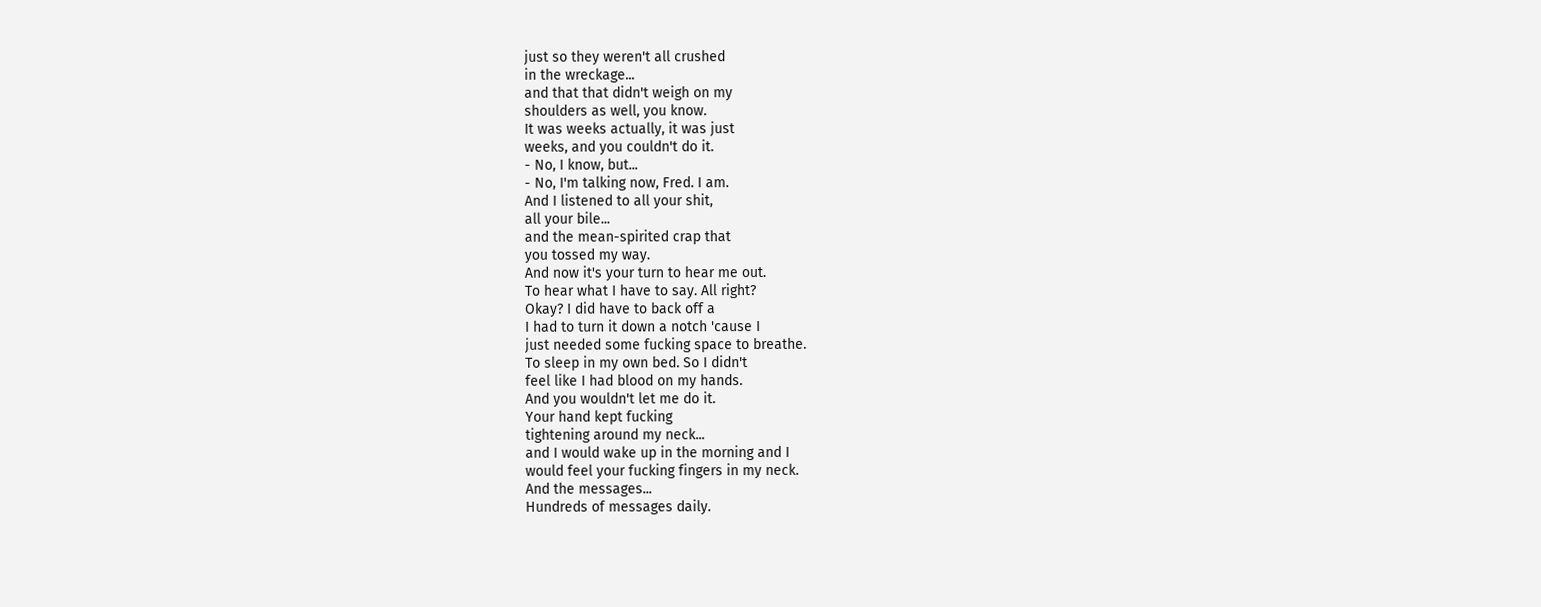just so they weren't all crushed
in the wreckage...
and that that didn't weigh on my
shoulders as well, you know.
It was weeks actually, it was just
weeks, and you couldn't do it.
- No, I know, but...
- No, I'm talking now, Fred. I am.
And I listened to all your shit,
all your bile...
and the mean-spirited crap that
you tossed my way.
And now it's your turn to hear me out.
To hear what I have to say. All right?
Okay? I did have to back off a
I had to turn it down a notch 'cause I
just needed some fucking space to breathe.
To sleep in my own bed. So I didn't
feel like I had blood on my hands.
And you wouldn't let me do it.
Your hand kept fucking
tightening around my neck...
and I would wake up in the morning and I
would feel your fucking fingers in my neck.
And the messages...
Hundreds of messages daily.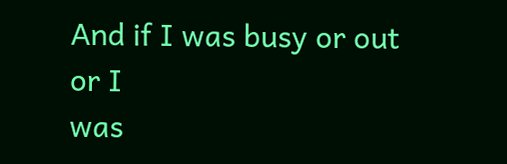And if I was busy or out or I
was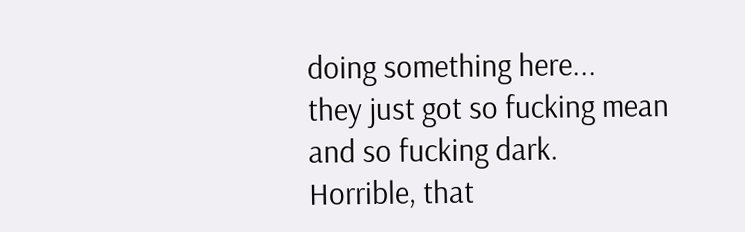doing something here...
they just got so fucking mean
and so fucking dark.
Horrible, that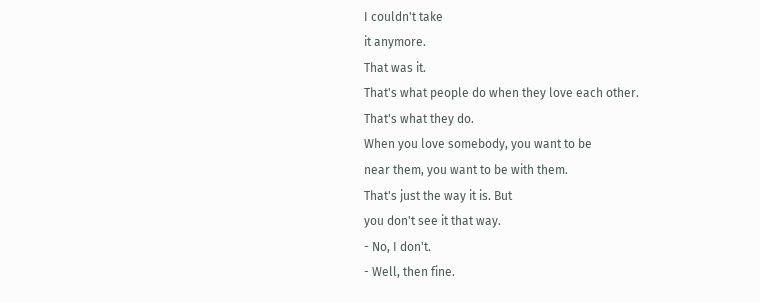I couldn't take
it anymore.
That was it.
That's what people do when they love each other.
That's what they do.
When you love somebody, you want to be
near them, you want to be with them.
That's just the way it is. But
you don't see it that way.
- No, I don't.
- Well, then fine.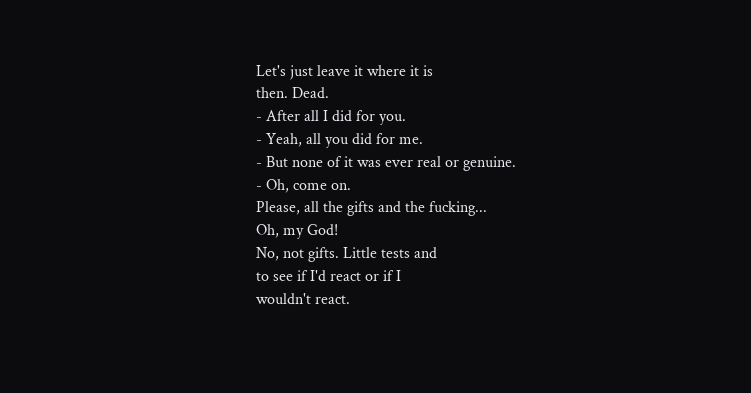Let's just leave it where it is
then. Dead.
- After all I did for you.
- Yeah, all you did for me.
- But none of it was ever real or genuine.
- Oh, come on.
Please, all the gifts and the fucking...
Oh, my God!
No, not gifts. Little tests and
to see if I'd react or if I
wouldn't react.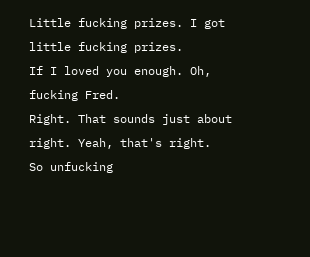Little fucking prizes. I got
little fucking prizes.
If I loved you enough. Oh,
fucking Fred.
Right. That sounds just about
right. Yeah, that's right.
So unfucking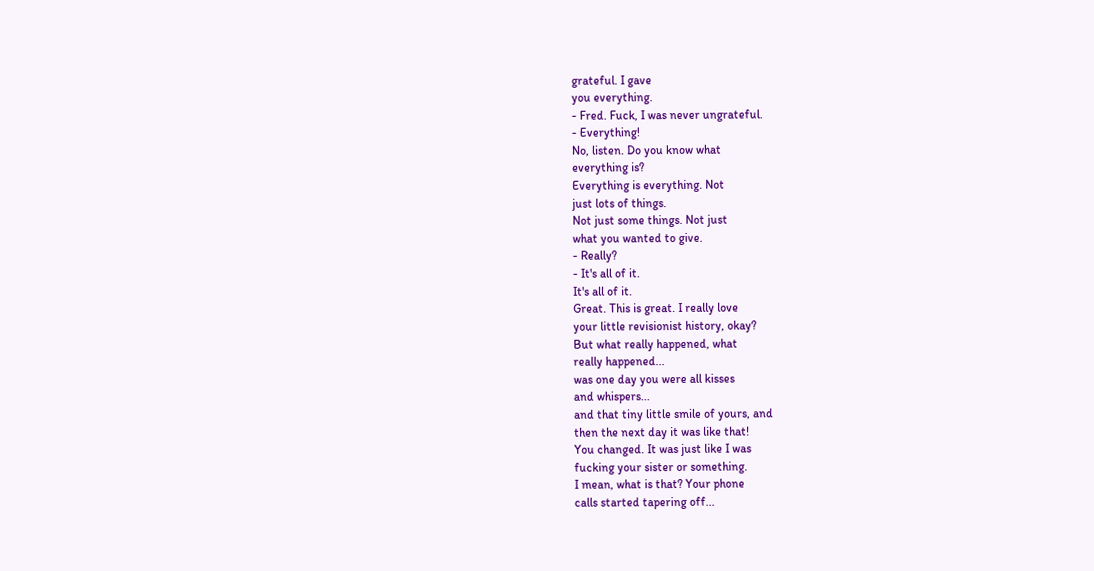grateful. I gave
you everything.
- Fred. Fuck, I was never ungrateful.
- Everything!
No, listen. Do you know what
everything is?
Everything is everything. Not
just lots of things.
Not just some things. Not just
what you wanted to give.
- Really?
- It's all of it.
It's all of it.
Great. This is great. I really love
your little revisionist history, okay?
But what really happened, what
really happened...
was one day you were all kisses
and whispers...
and that tiny little smile of yours, and
then the next day it was like that!
You changed. It was just like I was
fucking your sister or something.
I mean, what is that? Your phone
calls started tapering off...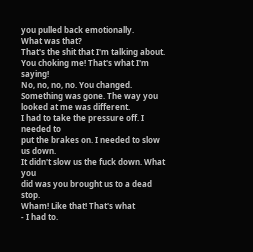you pulled back emotionally.
What was that?
That's the shit that I'm talking about.
You choking me! That's what I'm saying!
No, no, no, no. You changed.
Something was gone. The way you
looked at me was different.
I had to take the pressure off. I needed to
put the brakes on. I needed to slow us down.
It didn't slow us the fuck down. What you
did was you brought us to a dead stop.
Wham! Like that! That's what
- I had to.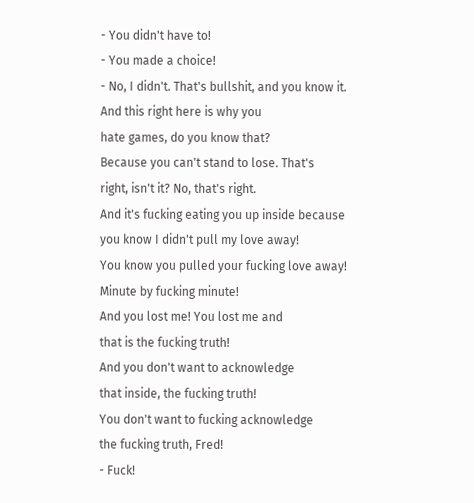- You didn't have to!
- You made a choice!
- No, I didn't. That's bullshit, and you know it.
And this right here is why you
hate games, do you know that?
Because you can't stand to lose. That's
right, isn't it? No, that's right.
And it's fucking eating you up inside because
you know I didn't pull my love away!
You know you pulled your fucking love away!
Minute by fucking minute!
And you lost me! You lost me and
that is the fucking truth!
And you don't want to acknowledge
that inside, the fucking truth!
You don't want to fucking acknowledge
the fucking truth, Fred!
- Fuck!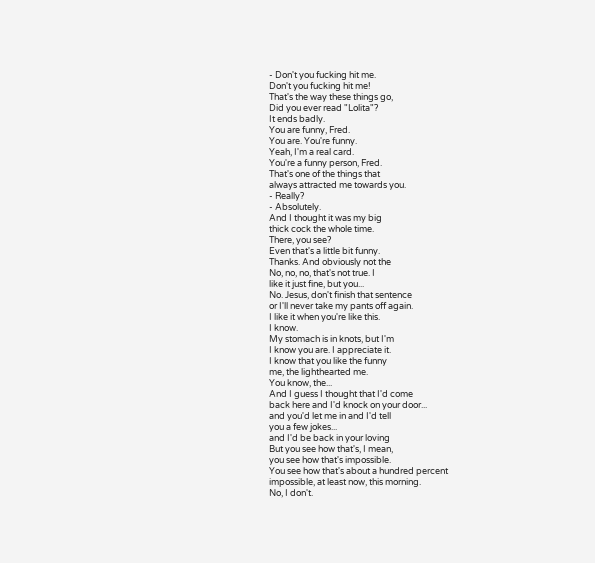- Don't you fucking hit me.
Don't you fucking hit me!
That's the way these things go,
Did you ever read "Lolita"?
It ends badly.
You are funny, Fred.
You are. You're funny.
Yeah, I'm a real card.
You're a funny person, Fred.
That's one of the things that
always attracted me towards you.
- Really?
- Absolutely.
And I thought it was my big
thick cock the whole time.
There, you see?
Even that's a little bit funny.
Thanks. And obviously not the
No, no, no, that's not true. I
like it just fine, but you...
No. Jesus, don't finish that sentence
or I'll never take my pants off again.
I like it when you're like this.
I know.
My stomach is in knots, but I'm
I know you are. I appreciate it.
I know that you like the funny
me, the lighthearted me.
You know, the...
And I guess I thought that I'd come
back here and I'd knock on your door...
and you'd let me in and I'd tell
you a few jokes...
and I'd be back in your loving
But you see how that's, I mean,
you see how that's impossible.
You see how that's about a hundred percent
impossible, at least now, this morning.
No, I don't.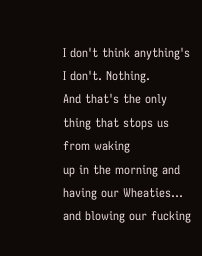I don't think anything's
I don't. Nothing.
And that's the only thing that stops us from waking
up in the morning and having our Wheaties...
and blowing our fucking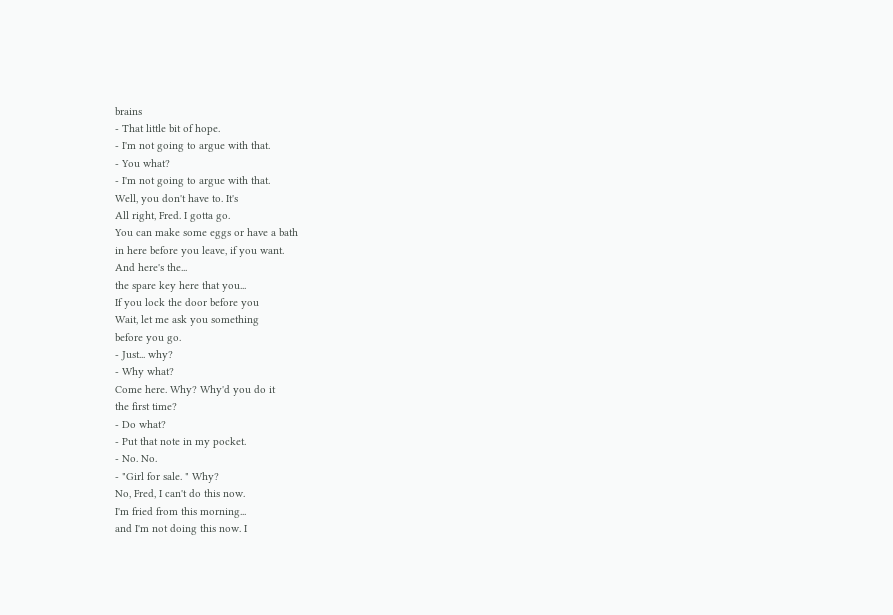brains
- That little bit of hope.
- I'm not going to argue with that.
- You what?
- I'm not going to argue with that.
Well, you don't have to. It's
All right, Fred. I gotta go.
You can make some eggs or have a bath
in here before you leave, if you want.
And here's the...
the spare key here that you...
If you lock the door before you
Wait, let me ask you something
before you go.
- Just... why?
- Why what?
Come here. Why? Why'd you do it
the first time?
- Do what?
- Put that note in my pocket.
- No. No.
- "Girl for sale. " Why?
No, Fred, I can't do this now.
I'm fried from this morning...
and I'm not doing this now. I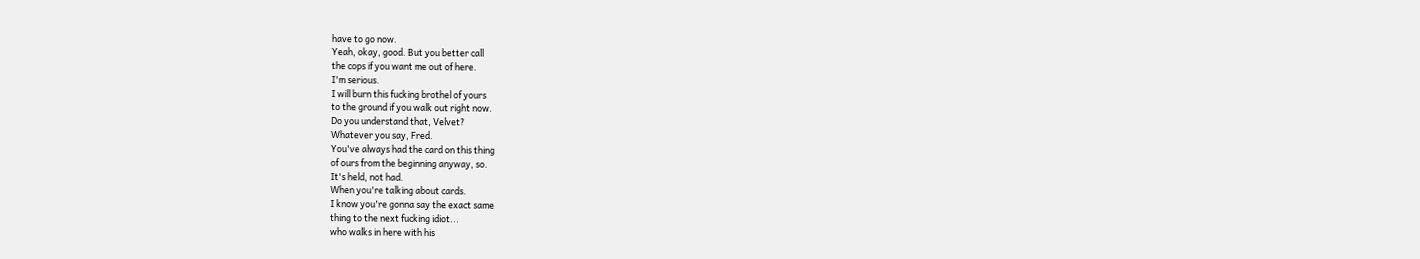have to go now.
Yeah, okay, good. But you better call
the cops if you want me out of here.
I'm serious.
I will burn this fucking brothel of yours
to the ground if you walk out right now.
Do you understand that, Velvet?
Whatever you say, Fred.
You've always had the card on this thing
of ours from the beginning anyway, so.
It's held, not had.
When you're talking about cards.
I know you're gonna say the exact same
thing to the next fucking idiot...
who walks in here with his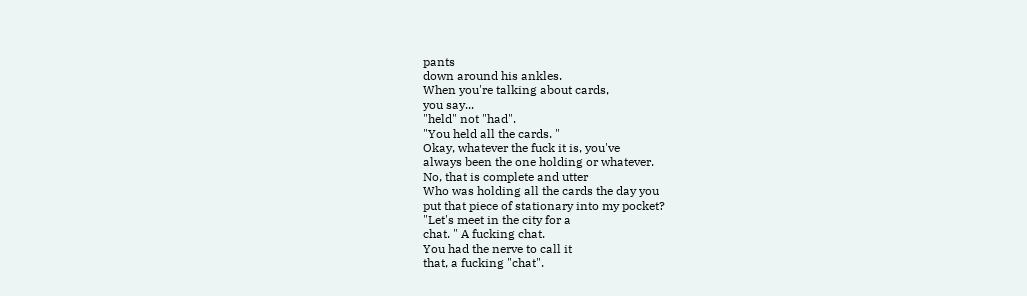pants
down around his ankles.
When you're talking about cards,
you say...
"held" not "had".
"You held all the cards. "
Okay, whatever the fuck it is, you've
always been the one holding or whatever.
No, that is complete and utter
Who was holding all the cards the day you
put that piece of stationary into my pocket?
"Let's meet in the city for a
chat. " A fucking chat.
You had the nerve to call it
that, a fucking "chat".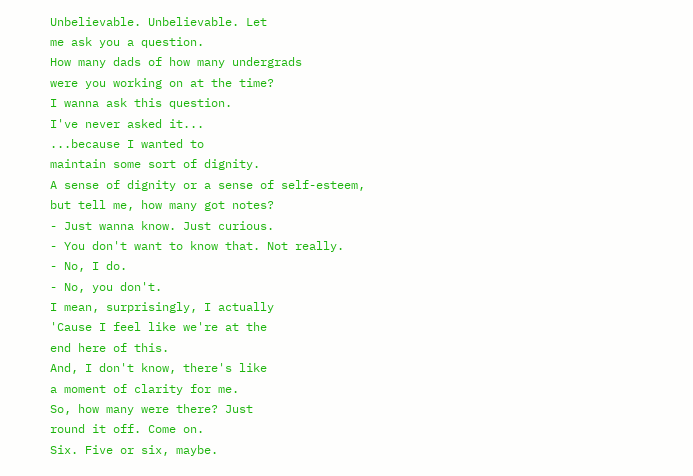Unbelievable. Unbelievable. Let
me ask you a question.
How many dads of how many undergrads
were you working on at the time?
I wanna ask this question.
I've never asked it...
...because I wanted to
maintain some sort of dignity.
A sense of dignity or a sense of self-esteem,
but tell me, how many got notes?
- Just wanna know. Just curious.
- You don't want to know that. Not really.
- No, I do.
- No, you don't.
I mean, surprisingly, I actually
'Cause I feel like we're at the
end here of this.
And, I don't know, there's like
a moment of clarity for me.
So, how many were there? Just
round it off. Come on.
Six. Five or six, maybe.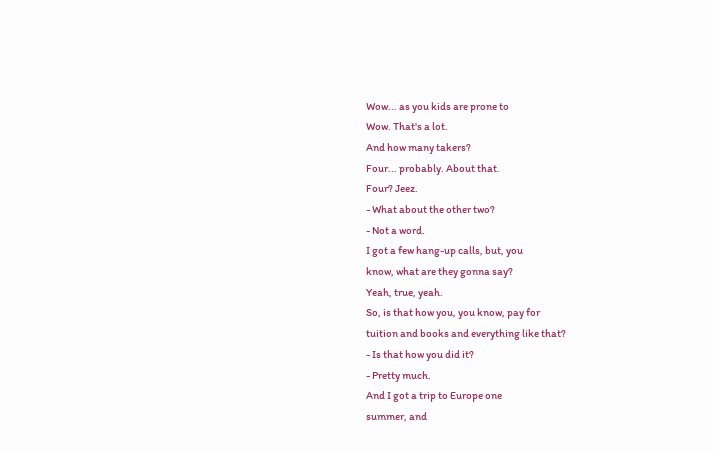Wow... as you kids are prone to
Wow. That's a lot.
And how many takers?
Four... probably. About that.
Four? Jeez.
- What about the other two?
- Not a word.
I got a few hang-up calls, but, you
know, what are they gonna say?
Yeah, true, yeah.
So, is that how you, you know, pay for
tuition and books and everything like that?
- Is that how you did it?
- Pretty much.
And I got a trip to Europe one
summer, and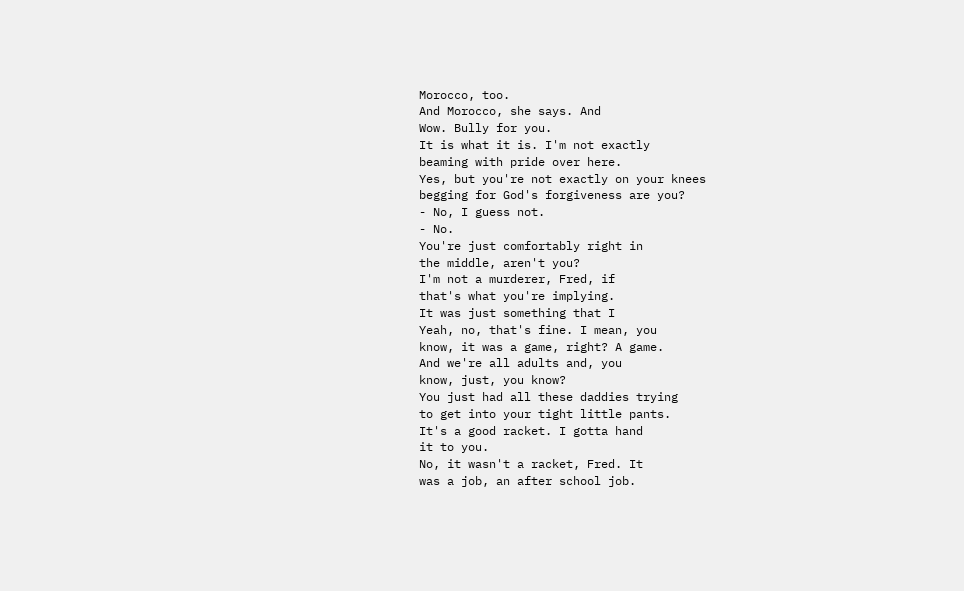Morocco, too.
And Morocco, she says. And
Wow. Bully for you.
It is what it is. I'm not exactly
beaming with pride over here.
Yes, but you're not exactly on your knees
begging for God's forgiveness are you?
- No, I guess not.
- No.
You're just comfortably right in
the middle, aren't you?
I'm not a murderer, Fred, if
that's what you're implying.
It was just something that I
Yeah, no, that's fine. I mean, you
know, it was a game, right? A game.
And we're all adults and, you
know, just, you know?
You just had all these daddies trying
to get into your tight little pants.
It's a good racket. I gotta hand
it to you.
No, it wasn't a racket, Fred. It
was a job, an after school job.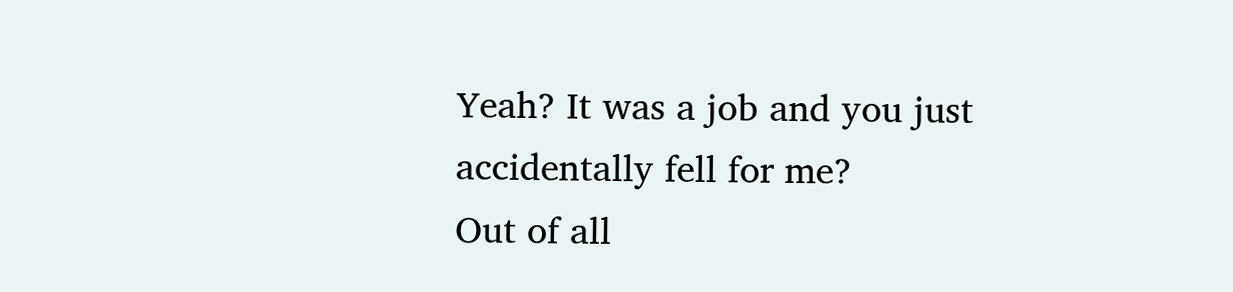Yeah? It was a job and you just
accidentally fell for me?
Out of all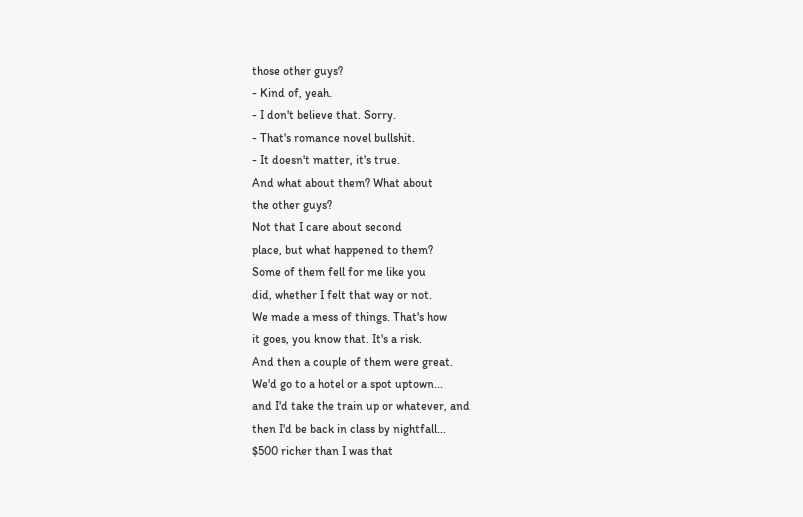those other guys?
- Kind of, yeah.
- I don't believe that. Sorry.
- That's romance novel bullshit.
- It doesn't matter, it's true.
And what about them? What about
the other guys?
Not that I care about second
place, but what happened to them?
Some of them fell for me like you
did, whether I felt that way or not.
We made a mess of things. That's how
it goes, you know that. It's a risk.
And then a couple of them were great.
We'd go to a hotel or a spot uptown...
and I'd take the train up or whatever, and
then I'd be back in class by nightfall...
$500 richer than I was that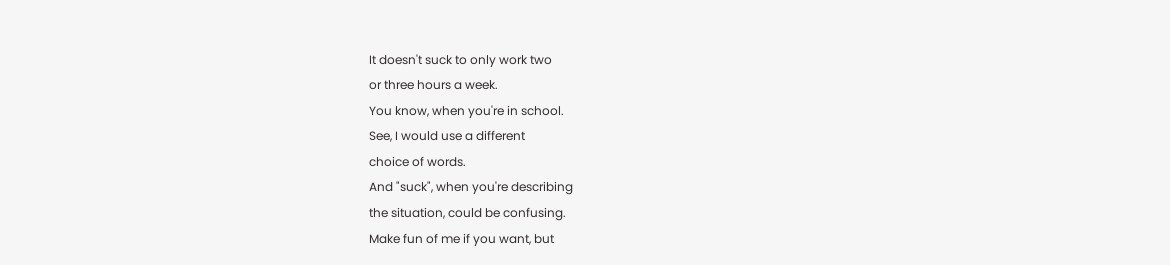It doesn't suck to only work two
or three hours a week.
You know, when you're in school.
See, I would use a different
choice of words.
And "suck", when you're describing
the situation, could be confusing.
Make fun of me if you want, but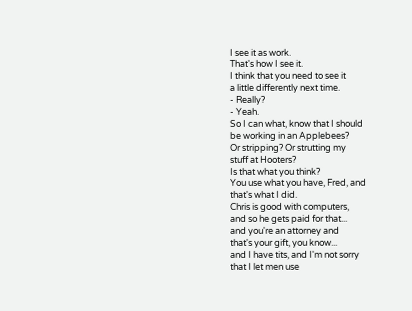I see it as work.
That's how I see it.
I think that you need to see it
a little differently next time.
- Really?
- Yeah.
So I can what, know that I should
be working in an Applebees?
Or stripping? Or strutting my
stuff at Hooters?
Is that what you think?
You use what you have, Fred, and
that's what I did.
Chris is good with computers,
and so he gets paid for that...
and you're an attorney and
that's your gift, you know...
and I have tits, and I'm not sorry
that I let men use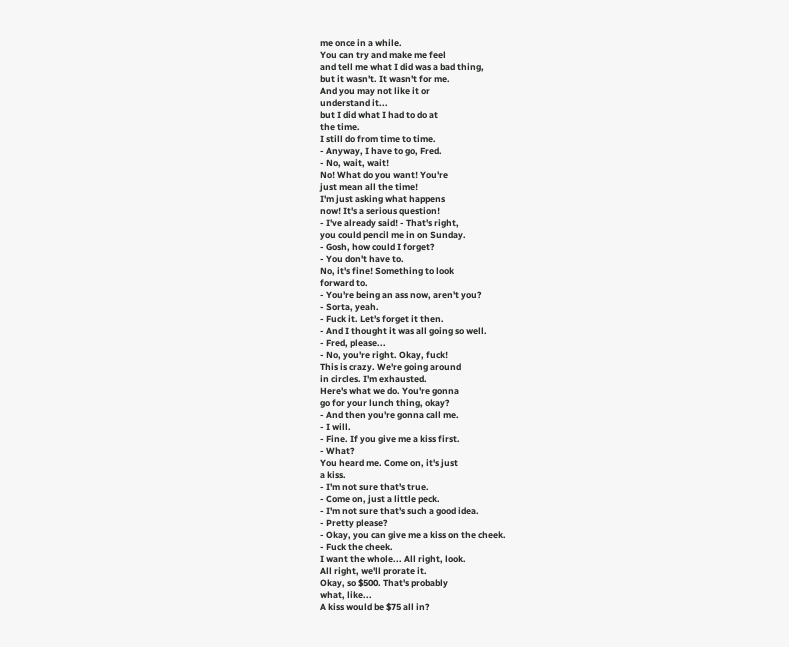me once in a while.
You can try and make me feel
and tell me what I did was a bad thing,
but it wasn't. It wasn't for me.
And you may not like it or
understand it...
but I did what I had to do at
the time.
I still do from time to time.
- Anyway, I have to go, Fred.
- No, wait, wait!
No! What do you want! You're
just mean all the time!
I'm just asking what happens
now! It's a serious question!
- I've already said! - That's right,
you could pencil me in on Sunday.
- Gosh, how could I forget?
- You don't have to.
No, it's fine! Something to look
forward to.
- You're being an ass now, aren't you?
- Sorta, yeah.
- Fuck it. Let's forget it then.
- And I thought it was all going so well.
- Fred, please...
- No, you're right. Okay, fuck!
This is crazy. We're going around
in circles. I'm exhausted.
Here's what we do. You're gonna
go for your lunch thing, okay?
- And then you're gonna call me.
- I will.
- Fine. If you give me a kiss first.
- What?
You heard me. Come on, it's just
a kiss.
- I'm not sure that's true.
- Come on, just a little peck.
- I'm not sure that's such a good idea.
- Pretty please?
- Okay, you can give me a kiss on the cheek.
- Fuck the cheek.
I want the whole... All right, look.
All right, we'll prorate it.
Okay, so $500. That's probably
what, like...
A kiss would be $75 all in?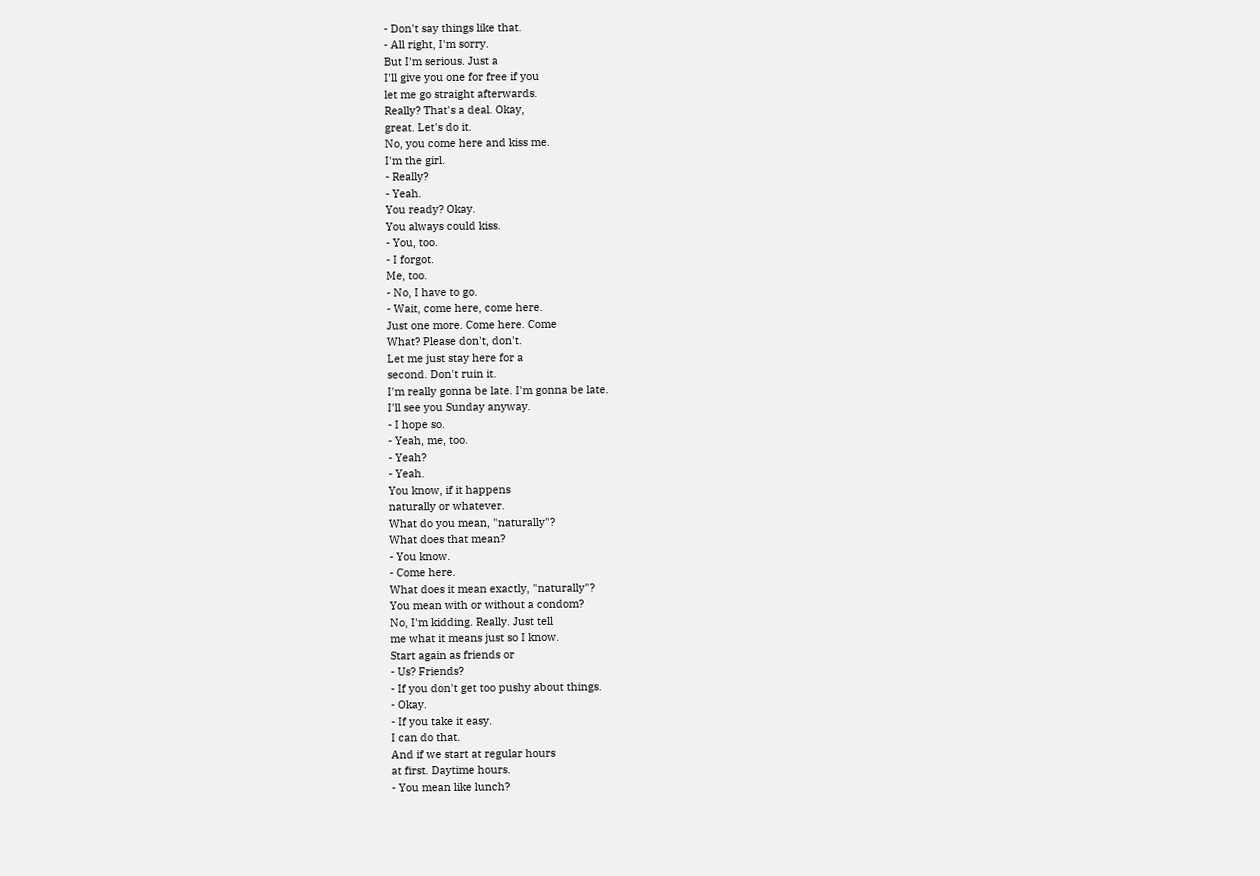- Don't say things like that.
- All right, I'm sorry.
But I'm serious. Just a
I'll give you one for free if you
let me go straight afterwards.
Really? That's a deal. Okay,
great. Let's do it.
No, you come here and kiss me.
I'm the girl.
- Really?
- Yeah.
You ready? Okay.
You always could kiss.
- You, too.
- I forgot.
Me, too.
- No, I have to go.
- Wait, come here, come here.
Just one more. Come here. Come
What? Please don't, don't.
Let me just stay here for a
second. Don't ruin it.
I'm really gonna be late. I'm gonna be late.
I'll see you Sunday anyway.
- I hope so.
- Yeah, me, too.
- Yeah?
- Yeah.
You know, if it happens
naturally or whatever.
What do you mean, "naturally"?
What does that mean?
- You know.
- Come here.
What does it mean exactly, "naturally"?
You mean with or without a condom?
No, I'm kidding. Really. Just tell
me what it means just so I know.
Start again as friends or
- Us? Friends?
- If you don't get too pushy about things.
- Okay.
- If you take it easy.
I can do that.
And if we start at regular hours
at first. Daytime hours.
- You mean like lunch?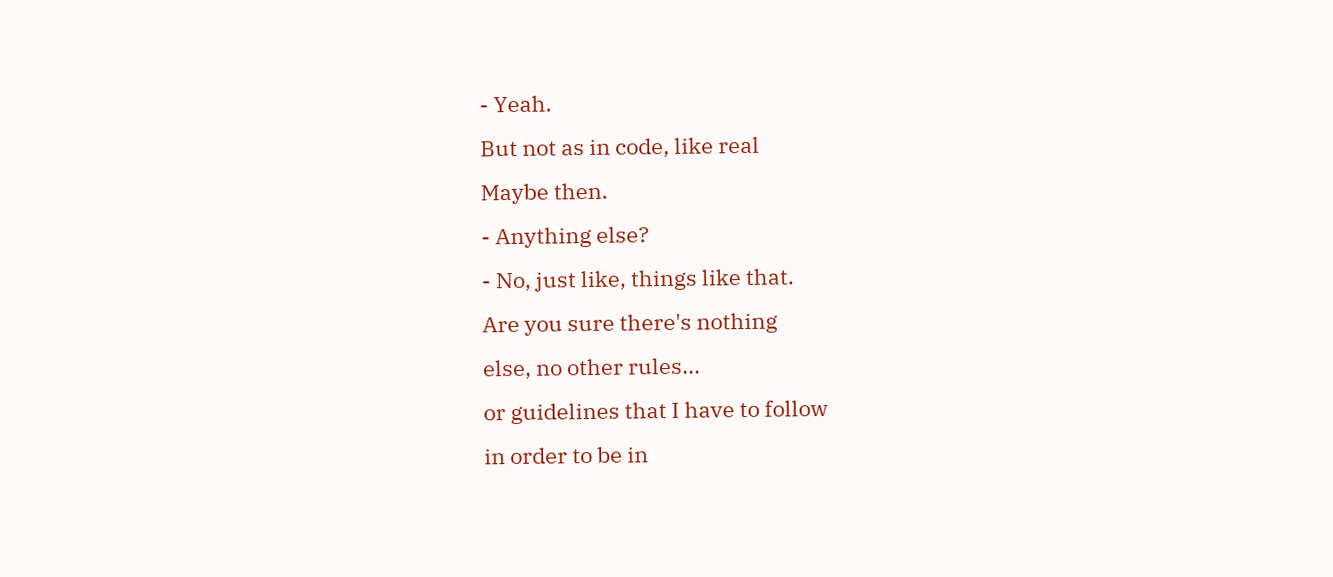- Yeah.
But not as in code, like real
Maybe then.
- Anything else?
- No, just like, things like that.
Are you sure there's nothing
else, no other rules...
or guidelines that I have to follow
in order to be in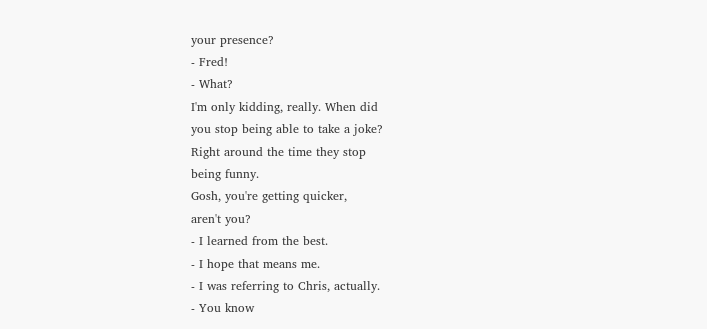your presence?
- Fred!
- What?
I'm only kidding, really. When did
you stop being able to take a joke?
Right around the time they stop
being funny.
Gosh, you're getting quicker,
aren't you?
- I learned from the best.
- I hope that means me.
- I was referring to Chris, actually.
- You know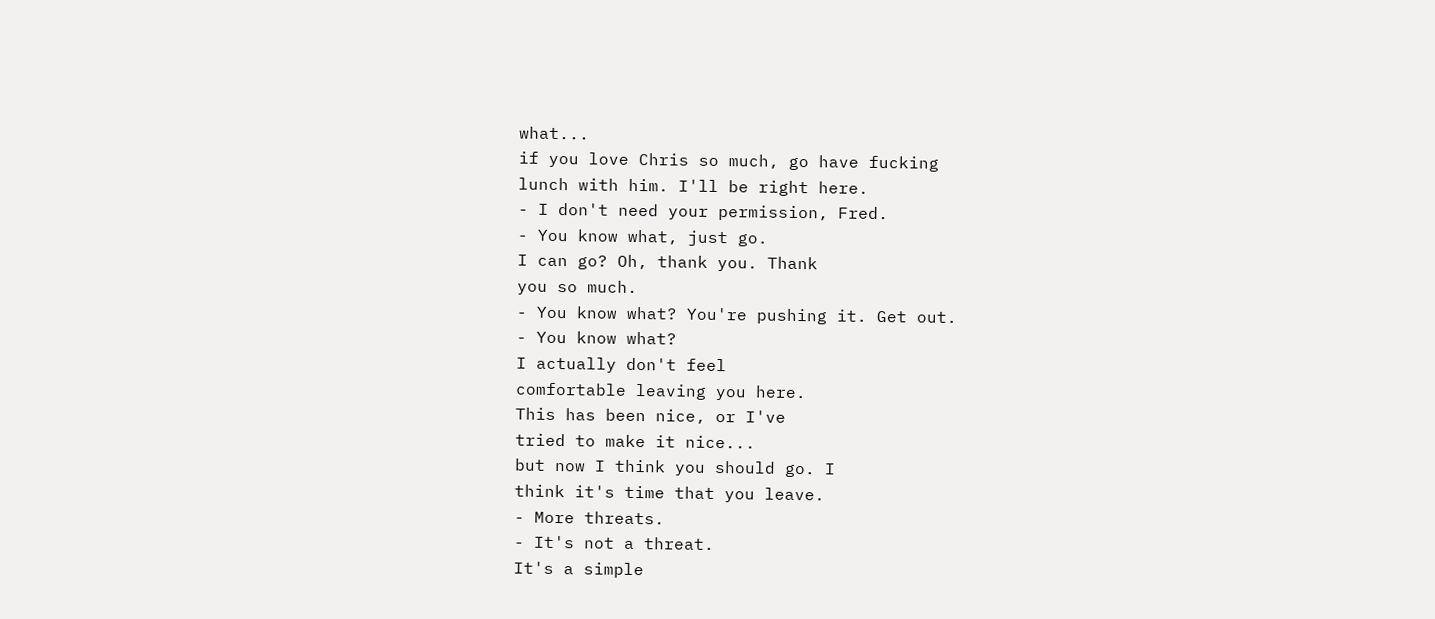what...
if you love Chris so much, go have fucking
lunch with him. I'll be right here.
- I don't need your permission, Fred.
- You know what, just go.
I can go? Oh, thank you. Thank
you so much.
- You know what? You're pushing it. Get out.
- You know what?
I actually don't feel
comfortable leaving you here.
This has been nice, or I've
tried to make it nice...
but now I think you should go. I
think it's time that you leave.
- More threats.
- It's not a threat.
It's a simple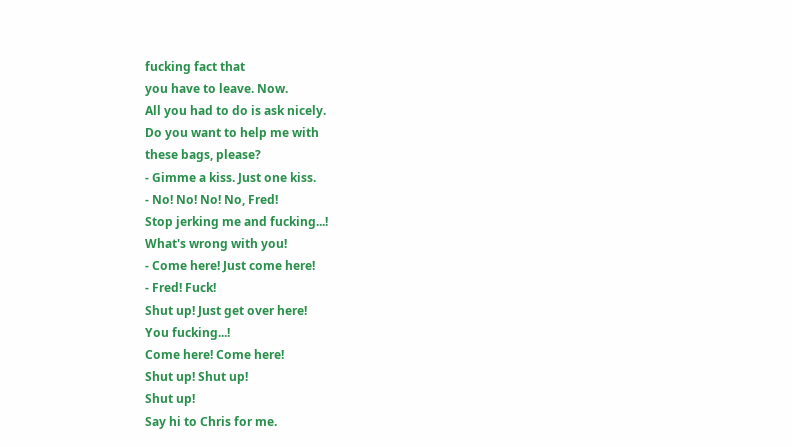fucking fact that
you have to leave. Now.
All you had to do is ask nicely.
Do you want to help me with
these bags, please?
- Gimme a kiss. Just one kiss.
- No! No! No! No, Fred!
Stop jerking me and fucking...!
What's wrong with you!
- Come here! Just come here!
- Fred! Fuck!
Shut up! Just get over here!
You fucking...!
Come here! Come here!
Shut up! Shut up!
Shut up!
Say hi to Chris for me.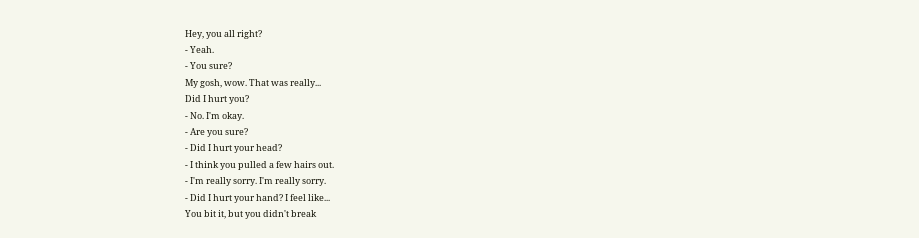Hey, you all right?
- Yeah.
- You sure?
My gosh, wow. That was really...
Did I hurt you?
- No. I'm okay.
- Are you sure?
- Did I hurt your head?
- I think you pulled a few hairs out.
- I'm really sorry. I'm really sorry.
- Did I hurt your hand? I feel like...
You bit it, but you didn't break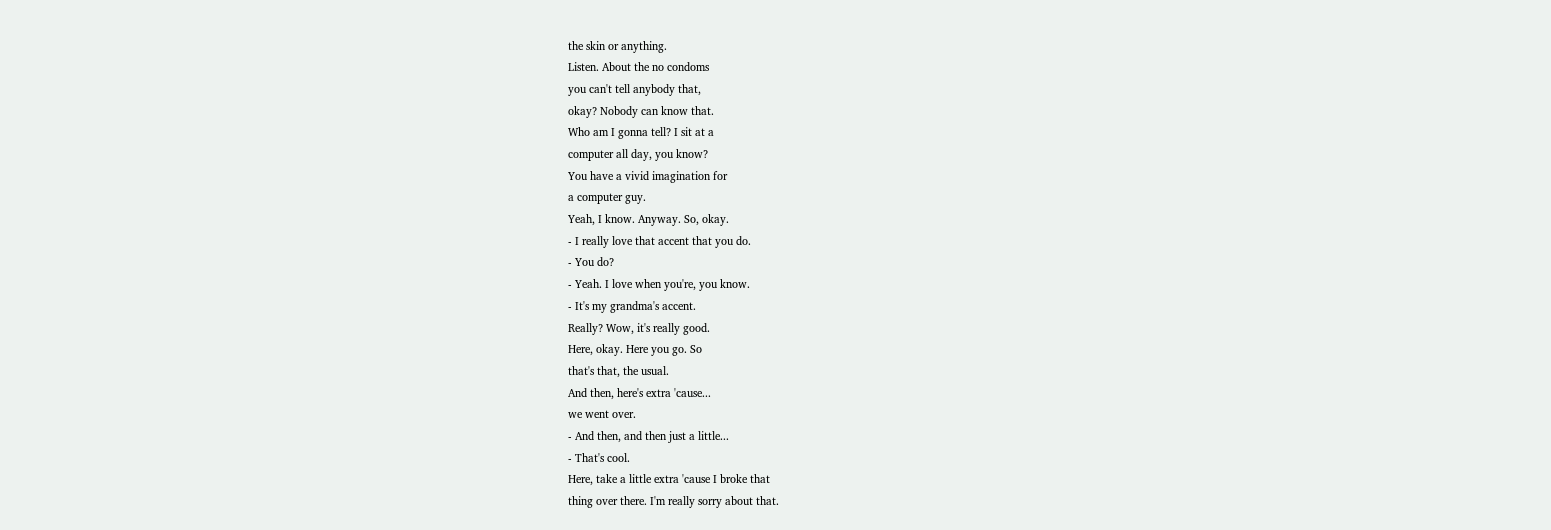the skin or anything.
Listen. About the no condoms
you can't tell anybody that,
okay? Nobody can know that.
Who am I gonna tell? I sit at a
computer all day, you know?
You have a vivid imagination for
a computer guy.
Yeah, I know. Anyway. So, okay.
- I really love that accent that you do.
- You do?
- Yeah. I love when you're, you know.
- It's my grandma's accent.
Really? Wow, it's really good.
Here, okay. Here you go. So
that's that, the usual.
And then, here's extra 'cause...
we went over.
- And then, and then just a little...
- That's cool.
Here, take a little extra 'cause I broke that
thing over there. I'm really sorry about that.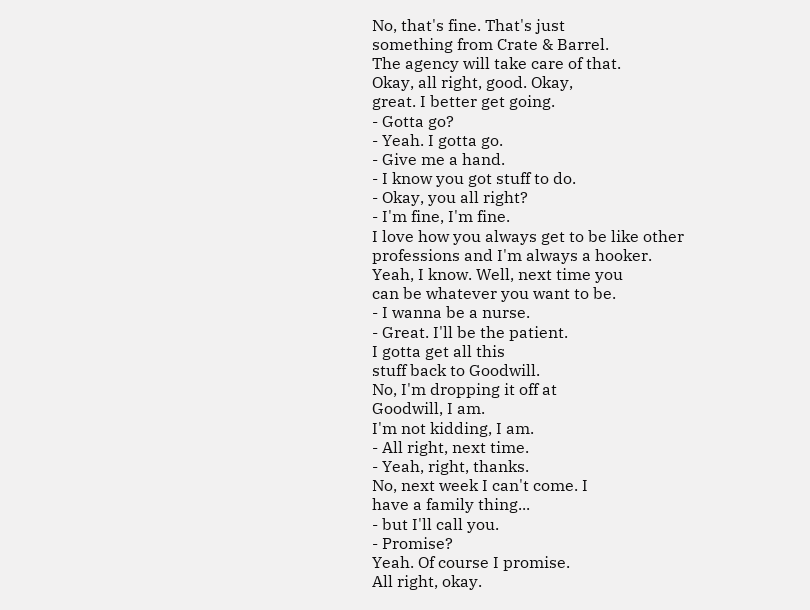No, that's fine. That's just
something from Crate & Barrel.
The agency will take care of that.
Okay, all right, good. Okay,
great. I better get going.
- Gotta go?
- Yeah. I gotta go.
- Give me a hand.
- I know you got stuff to do.
- Okay, you all right?
- I'm fine, I'm fine.
I love how you always get to be like other
professions and I'm always a hooker.
Yeah, I know. Well, next time you
can be whatever you want to be.
- I wanna be a nurse.
- Great. I'll be the patient.
I gotta get all this
stuff back to Goodwill.
No, I'm dropping it off at
Goodwill, I am.
I'm not kidding, I am.
- All right, next time.
- Yeah, right, thanks.
No, next week I can't come. I
have a family thing...
- but I'll call you.
- Promise?
Yeah. Of course I promise.
All right, okay.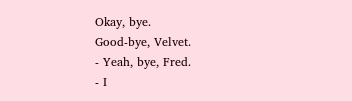Okay, bye.
Good-bye, Velvet.
- Yeah, bye, Fred.
- I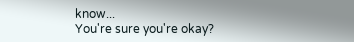know...
You're sure you're okay?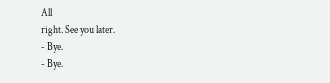All
right. See you later.
- Bye.
- Bye.